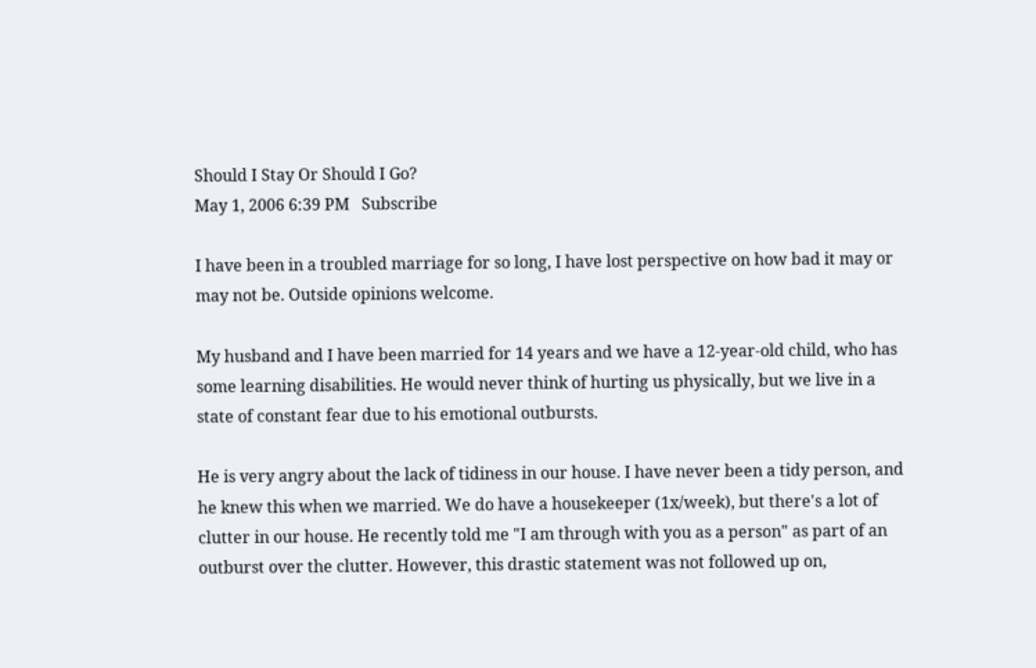Should I Stay Or Should I Go?
May 1, 2006 6:39 PM   Subscribe

I have been in a troubled marriage for so long, I have lost perspective on how bad it may or may not be. Outside opinions welcome.

My husband and I have been married for 14 years and we have a 12-year-old child, who has some learning disabilities. He would never think of hurting us physically, but we live in a state of constant fear due to his emotional outbursts.

He is very angry about the lack of tidiness in our house. I have never been a tidy person, and he knew this when we married. We do have a housekeeper (1x/week), but there's a lot of clutter in our house. He recently told me "I am through with you as a person" as part of an outburst over the clutter. However, this drastic statement was not followed up on,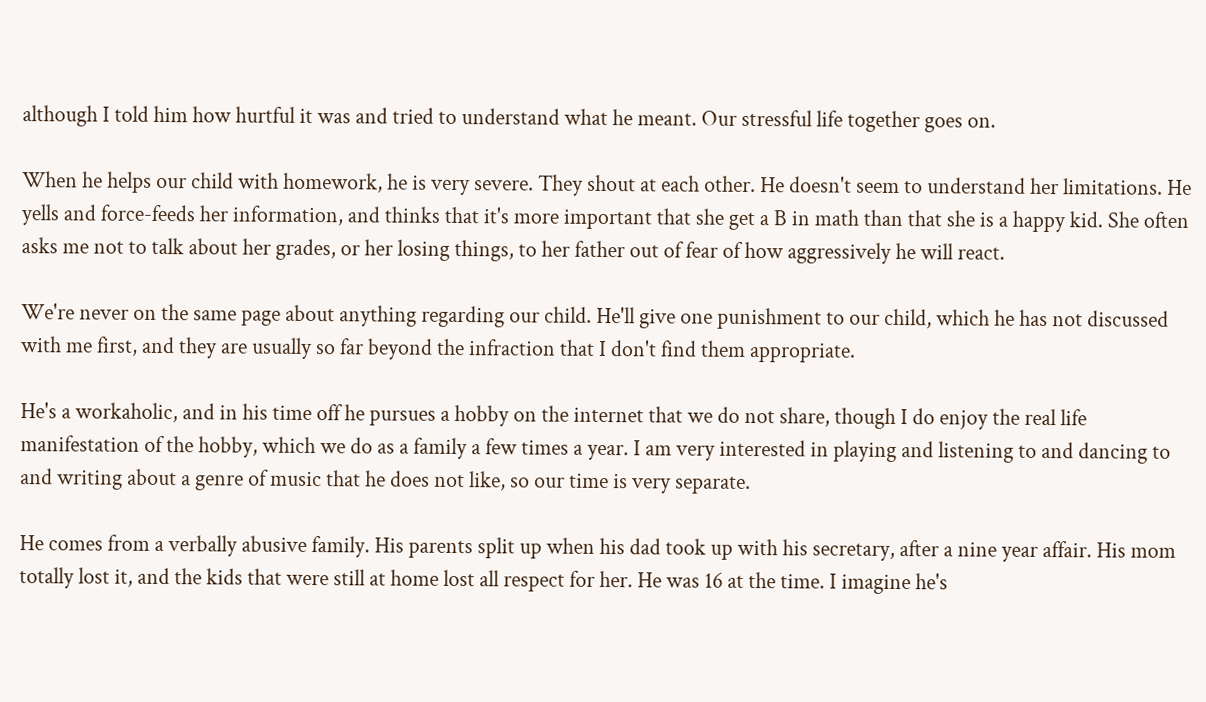although I told him how hurtful it was and tried to understand what he meant. Our stressful life together goes on.

When he helps our child with homework, he is very severe. They shout at each other. He doesn't seem to understand her limitations. He yells and force-feeds her information, and thinks that it's more important that she get a B in math than that she is a happy kid. She often asks me not to talk about her grades, or her losing things, to her father out of fear of how aggressively he will react.

We're never on the same page about anything regarding our child. He'll give one punishment to our child, which he has not discussed with me first, and they are usually so far beyond the infraction that I don't find them appropriate.

He's a workaholic, and in his time off he pursues a hobby on the internet that we do not share, though I do enjoy the real life manifestation of the hobby, which we do as a family a few times a year. I am very interested in playing and listening to and dancing to and writing about a genre of music that he does not like, so our time is very separate.

He comes from a verbally abusive family. His parents split up when his dad took up with his secretary, after a nine year affair. His mom totally lost it, and the kids that were still at home lost all respect for her. He was 16 at the time. I imagine he's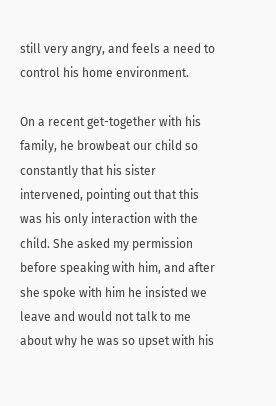still very angry, and feels a need to control his home environment.

On a recent get-together with his family, he browbeat our child so constantly that his sister intervened, pointing out that this was his only interaction with the child. She asked my permission before speaking with him, and after she spoke with him he insisted we leave and would not talk to me about why he was so upset with his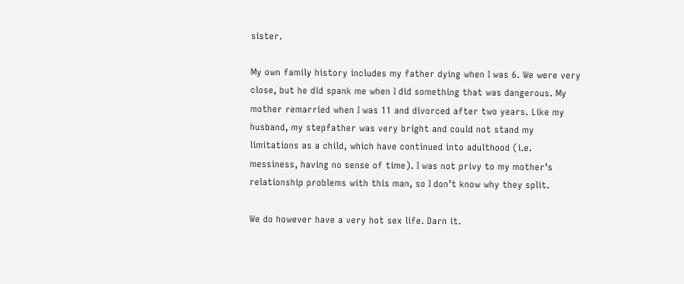sister.

My own family history includes my father dying when I was 6. We were very close, but he did spank me when I did something that was dangerous. My mother remarried when I was 11 and divorced after two years. Like my husband, my stepfather was very bright and could not stand my limitations as a child, which have continued into adulthood (i.e. messiness, having no sense of time). I was not privy to my mother’s relationship problems with this man, so I don’t know why they split.

We do however have a very hot sex life. Darn it.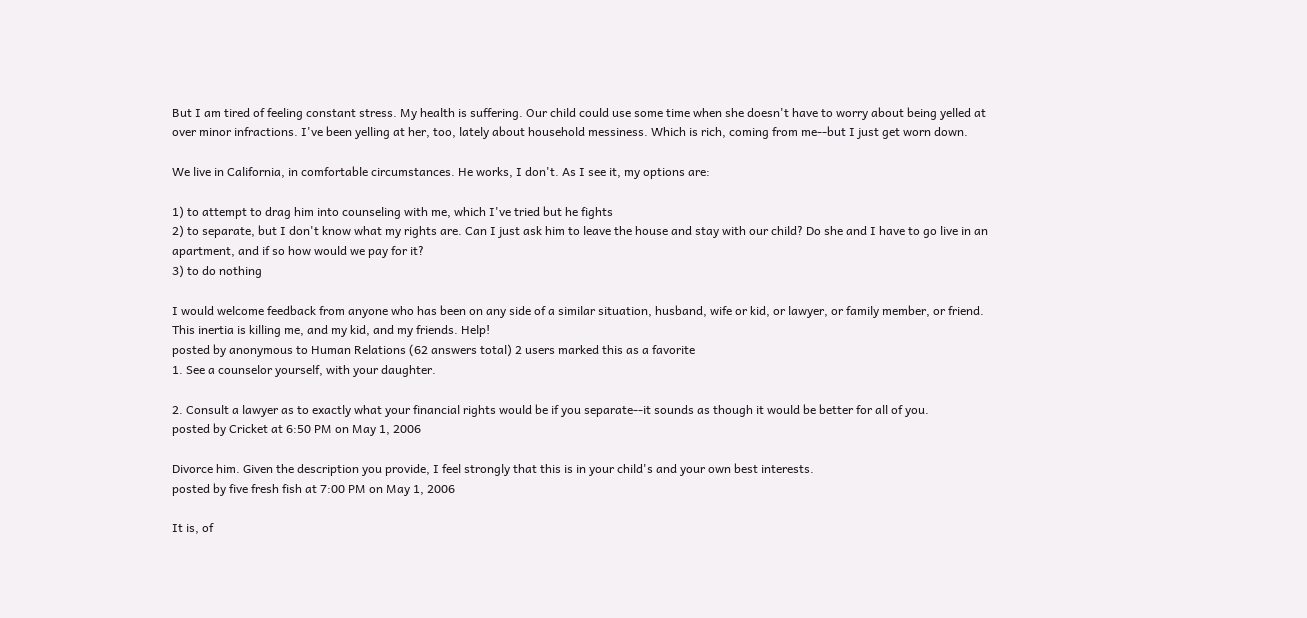But I am tired of feeling constant stress. My health is suffering. Our child could use some time when she doesn't have to worry about being yelled at over minor infractions. I've been yelling at her, too, lately about household messiness. Which is rich, coming from me--but I just get worn down.

We live in California, in comfortable circumstances. He works, I don't. As I see it, my options are:

1) to attempt to drag him into counseling with me, which I've tried but he fights
2) to separate, but I don't know what my rights are. Can I just ask him to leave the house and stay with our child? Do she and I have to go live in an apartment, and if so how would we pay for it?
3) to do nothing

I would welcome feedback from anyone who has been on any side of a similar situation, husband, wife or kid, or lawyer, or family member, or friend. This inertia is killing me, and my kid, and my friends. Help!
posted by anonymous to Human Relations (62 answers total) 2 users marked this as a favorite
1. See a counselor yourself, with your daughter.

2. Consult a lawyer as to exactly what your financial rights would be if you separate--it sounds as though it would be better for all of you.
posted by Cricket at 6:50 PM on May 1, 2006

Divorce him. Given the description you provide, I feel strongly that this is in your child's and your own best interests.
posted by five fresh fish at 7:00 PM on May 1, 2006

It is, of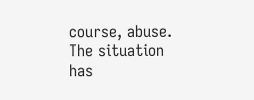course, abuse. The situation has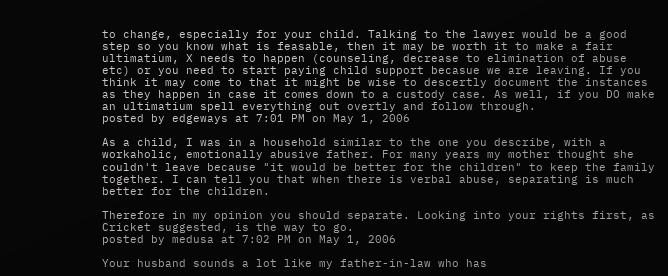to change, especially for your child. Talking to the lawyer would be a good step so you know what is feasable, then it may be worth it to make a fair ultimatium, X needs to happen (counseling, decrease to elimination of abuse etc) or you need to start paying child support becasue we are leaving. If you think it may come to that it might be wise to descertly document the instances as they happen in case it comes down to a custody case. As well, if you DO make an ultimatium spell everything out overtly and follow through.
posted by edgeways at 7:01 PM on May 1, 2006

As a child, I was in a household similar to the one you describe, with a workaholic, emotionally abusive father. For many years my mother thought she couldn't leave because "it would be better for the children" to keep the family together. I can tell you that when there is verbal abuse, separating is much better for the children.

Therefore in my opinion you should separate. Looking into your rights first, as Cricket suggested, is the way to go.
posted by medusa at 7:02 PM on May 1, 2006

Your husband sounds a lot like my father-in-law who has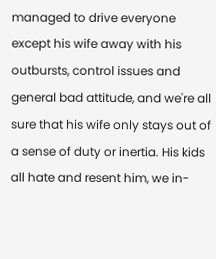managed to drive everyone except his wife away with his outbursts, control issues and general bad attitude, and we're all sure that his wife only stays out of a sense of duty or inertia. His kids all hate and resent him, we in-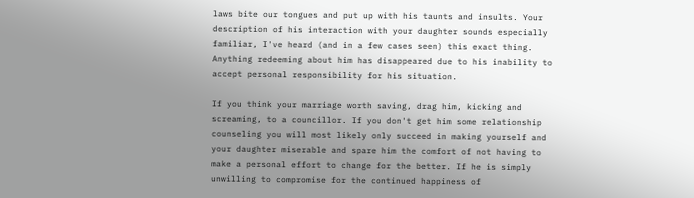laws bite our tongues and put up with his taunts and insults. Your description of his interaction with your daughter sounds especially familiar, I've heard (and in a few cases seen) this exact thing. Anything redeeming about him has disappeared due to his inability to accept personal responsibility for his situation.

If you think your marriage worth saving, drag him, kicking and screaming, to a councillor. If you don't get him some relationship counseling you will most likely only succeed in making yourself and your daughter miserable and spare him the comfort of not having to make a personal effort to change for the better. If he is simply unwilling to compromise for the continued happiness of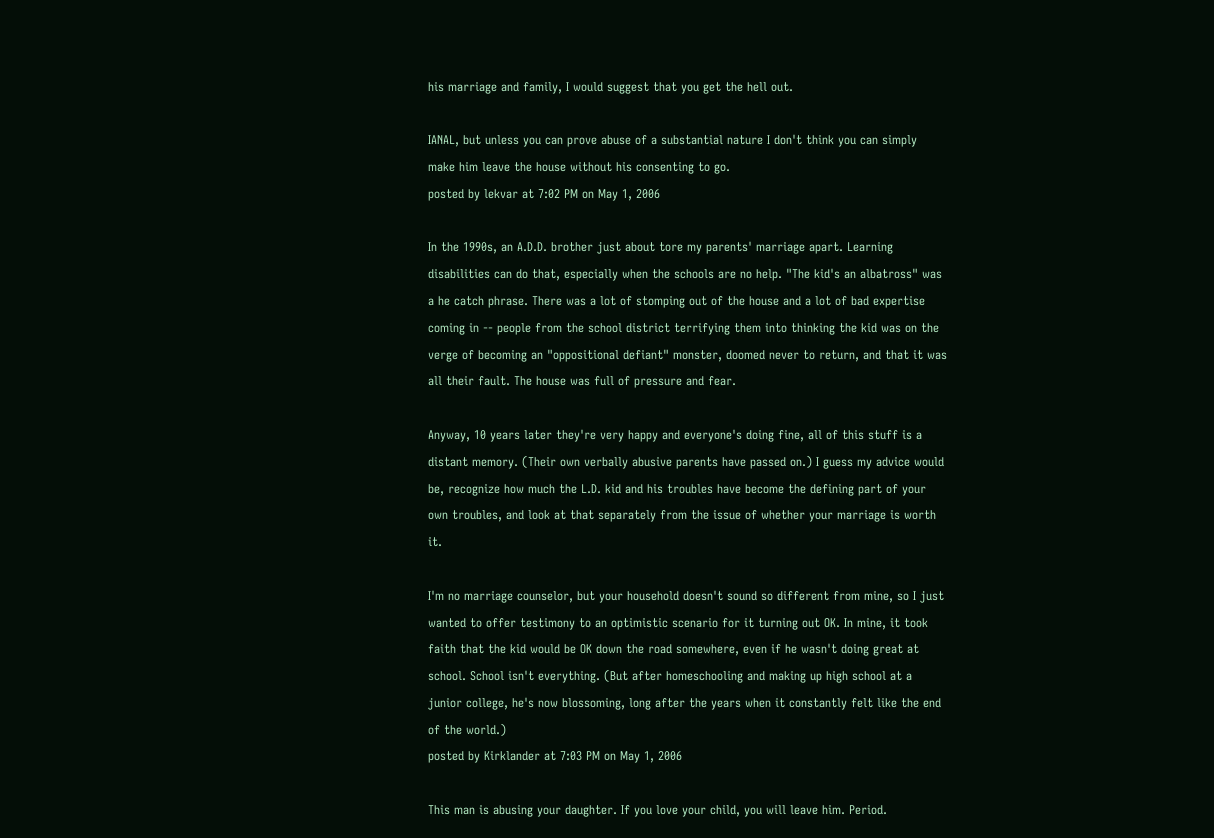his marriage and family, I would suggest that you get the hell out.

IANAL, but unless you can prove abuse of a substantial nature I don't think you can simply make him leave the house without his consenting to go.
posted by lekvar at 7:02 PM on May 1, 2006

In the 1990s, an A.D.D. brother just about tore my parents' marriage apart. Learning disabilities can do that, especially when the schools are no help. "The kid's an albatross" was a he catch phrase. There was a lot of stomping out of the house and a lot of bad expertise coming in -- people from the school district terrifying them into thinking the kid was on the verge of becoming an "oppositional defiant" monster, doomed never to return, and that it was all their fault. The house was full of pressure and fear.

Anyway, 10 years later they're very happy and everyone's doing fine, all of this stuff is a distant memory. (Their own verbally abusive parents have passed on.) I guess my advice would be, recognize how much the L.D. kid and his troubles have become the defining part of your own troubles, and look at that separately from the issue of whether your marriage is worth it.

I'm no marriage counselor, but your household doesn't sound so different from mine, so I just wanted to offer testimony to an optimistic scenario for it turning out OK. In mine, it took faith that the kid would be OK down the road somewhere, even if he wasn't doing great at school. School isn't everything. (But after homeschooling and making up high school at a junior college, he's now blossoming, long after the years when it constantly felt like the end of the world.)
posted by Kirklander at 7:03 PM on May 1, 2006

This man is abusing your daughter. If you love your child, you will leave him. Period.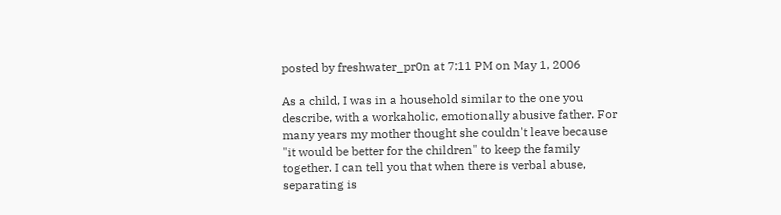posted by freshwater_pr0n at 7:11 PM on May 1, 2006

As a child, I was in a household similar to the one you describe, with a workaholic, emotionally abusive father. For many years my mother thought she couldn't leave because "it would be better for the children" to keep the family together. I can tell you that when there is verbal abuse, separating is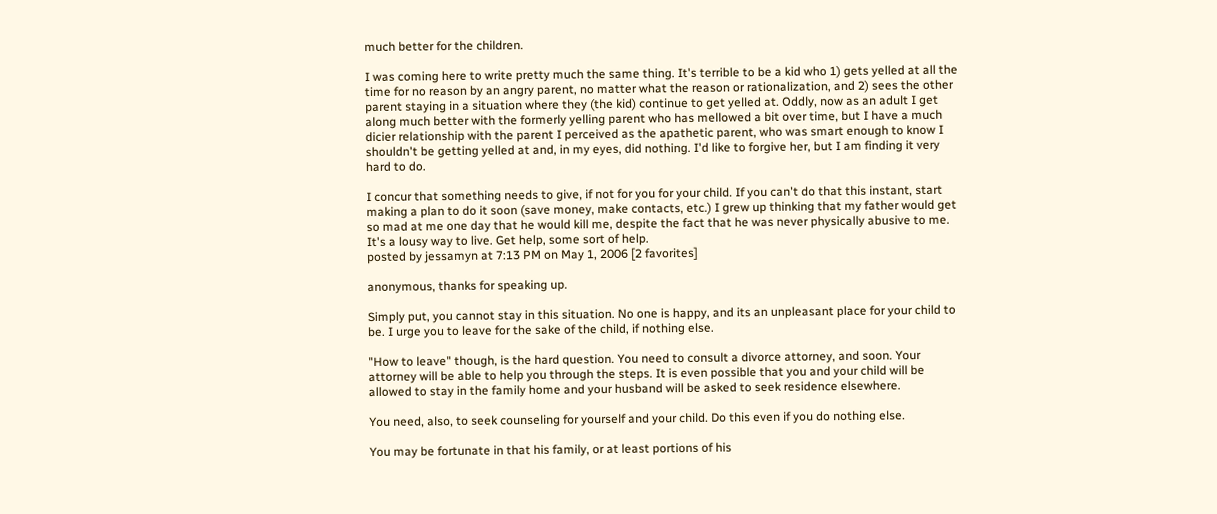much better for the children.

I was coming here to write pretty much the same thing. It's terrible to be a kid who 1) gets yelled at all the time for no reason by an angry parent, no matter what the reason or rationalization, and 2) sees the other parent staying in a situation where they (the kid) continue to get yelled at. Oddly, now as an adult I get along much better with the formerly yelling parent who has mellowed a bit over time, but I have a much dicier relationship with the parent I perceived as the apathetic parent, who was smart enough to know I shouldn't be getting yelled at and, in my eyes, did nothing. I'd like to forgive her, but I am finding it very hard to do.

I concur that something needs to give, if not for you for your child. If you can't do that this instant, start making a plan to do it soon (save money, make contacts, etc.) I grew up thinking that my father would get so mad at me one day that he would kill me, despite the fact that he was never physically abusive to me. It's a lousy way to live. Get help, some sort of help.
posted by jessamyn at 7:13 PM on May 1, 2006 [2 favorites]

anonymous, thanks for speaking up.

Simply put, you cannot stay in this situation. No one is happy, and its an unpleasant place for your child to be. I urge you to leave for the sake of the child, if nothing else.

"How to leave" though, is the hard question. You need to consult a divorce attorney, and soon. Your attorney will be able to help you through the steps. It is even possible that you and your child will be allowed to stay in the family home and your husband will be asked to seek residence elsewhere.

You need, also, to seek counseling for yourself and your child. Do this even if you do nothing else.

You may be fortunate in that his family, or at least portions of his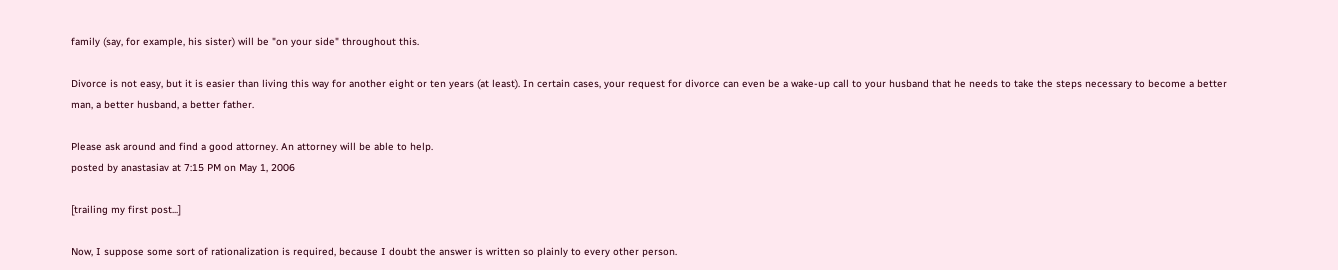family (say, for example, his sister) will be "on your side" throughout this.

Divorce is not easy, but it is easier than living this way for another eight or ten years (at least). In certain cases, your request for divorce can even be a wake-up call to your husband that he needs to take the steps necessary to become a better man, a better husband, a better father.

Please ask around and find a good attorney. An attorney will be able to help.
posted by anastasiav at 7:15 PM on May 1, 2006

[trailing my first post...]

Now, I suppose some sort of rationalization is required, because I doubt the answer is written so plainly to every other person.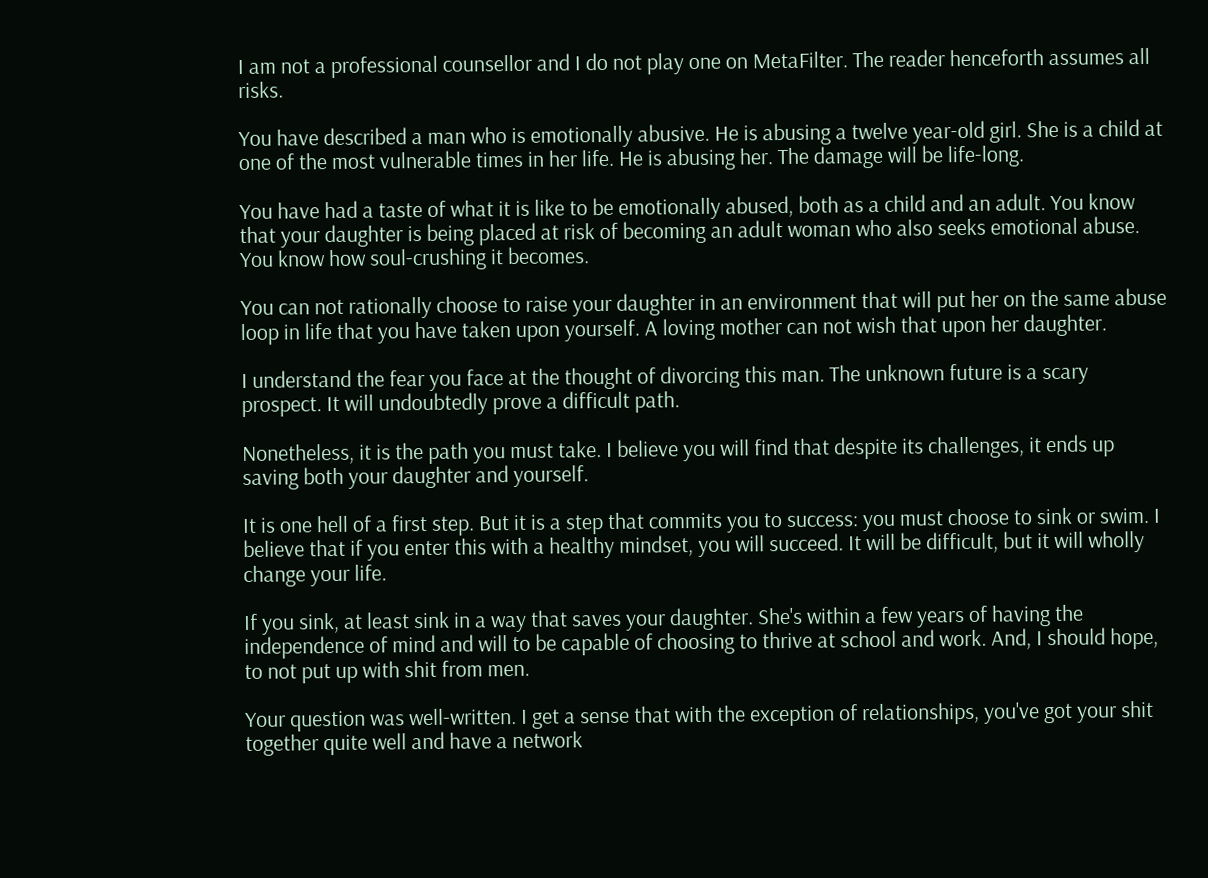I am not a professional counsellor and I do not play one on MetaFilter. The reader henceforth assumes all risks.

You have described a man who is emotionally abusive. He is abusing a twelve year-old girl. She is a child at one of the most vulnerable times in her life. He is abusing her. The damage will be life-long.

You have had a taste of what it is like to be emotionally abused, both as a child and an adult. You know that your daughter is being placed at risk of becoming an adult woman who also seeks emotional abuse. You know how soul-crushing it becomes.

You can not rationally choose to raise your daughter in an environment that will put her on the same abuse loop in life that you have taken upon yourself. A loving mother can not wish that upon her daughter.

I understand the fear you face at the thought of divorcing this man. The unknown future is a scary prospect. It will undoubtedly prove a difficult path.

Nonetheless, it is the path you must take. I believe you will find that despite its challenges, it ends up saving both your daughter and yourself.

It is one hell of a first step. But it is a step that commits you to success: you must choose to sink or swim. I believe that if you enter this with a healthy mindset, you will succeed. It will be difficult, but it will wholly change your life.

If you sink, at least sink in a way that saves your daughter. She's within a few years of having the independence of mind and will to be capable of choosing to thrive at school and work. And, I should hope, to not put up with shit from men.

Your question was well-written. I get a sense that with the exception of relationships, you've got your shit together quite well and have a network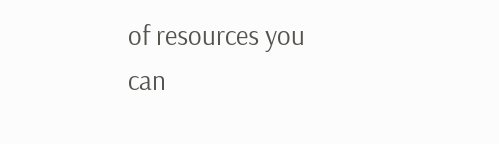of resources you can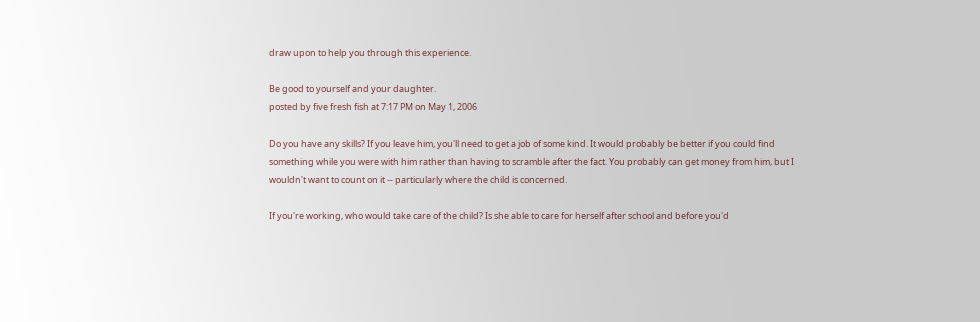draw upon to help you through this experience.

Be good to yourself and your daughter.
posted by five fresh fish at 7:17 PM on May 1, 2006

Do you have any skills? If you leave him, you'll need to get a job of some kind. It would probably be better if you could find something while you were with him rather than having to scramble after the fact. You probably can get money from him, but I wouldn't want to count on it -- particularly where the child is concerned.

If you're working, who would take care of the child? Is she able to care for herself after school and before you'd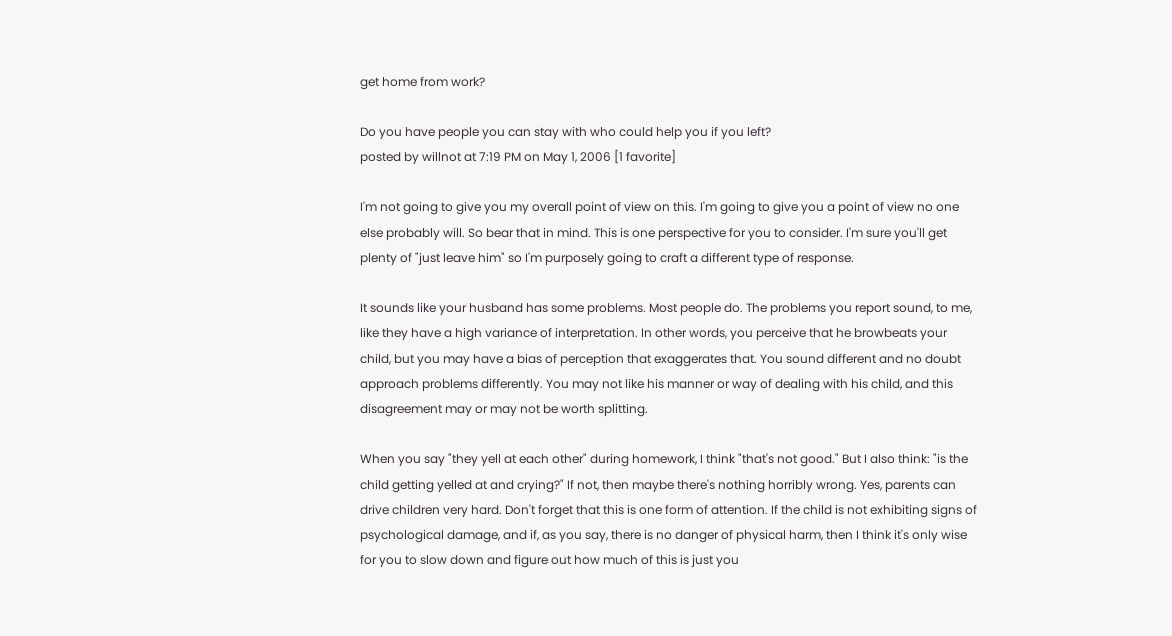get home from work?

Do you have people you can stay with who could help you if you left?
posted by willnot at 7:19 PM on May 1, 2006 [1 favorite]

I'm not going to give you my overall point of view on this. I'm going to give you a point of view no one else probably will. So bear that in mind. This is one perspective for you to consider. I'm sure you'll get plenty of "just leave him" so I'm purposely going to craft a different type of response.

It sounds like your husband has some problems. Most people do. The problems you report sound, to me, like they have a high variance of interpretation. In other words, you perceive that he browbeats your child, but you may have a bias of perception that exaggerates that. You sound different and no doubt approach problems differently. You may not like his manner or way of dealing with his child, and this disagreement may or may not be worth splitting.

When you say "they yell at each other" during homework, I think "that's not good." But I also think: "is the child getting yelled at and crying?" If not, then maybe there's nothing horribly wrong. Yes, parents can drive children very hard. Don't forget that this is one form of attention. If the child is not exhibiting signs of psychological damage, and if, as you say, there is no danger of physical harm, then I think it's only wise for you to slow down and figure out how much of this is just you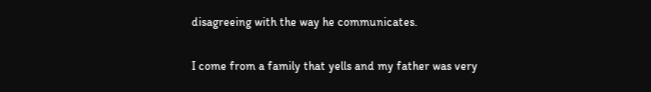disagreeing with the way he communicates.

I come from a family that yells and my father was very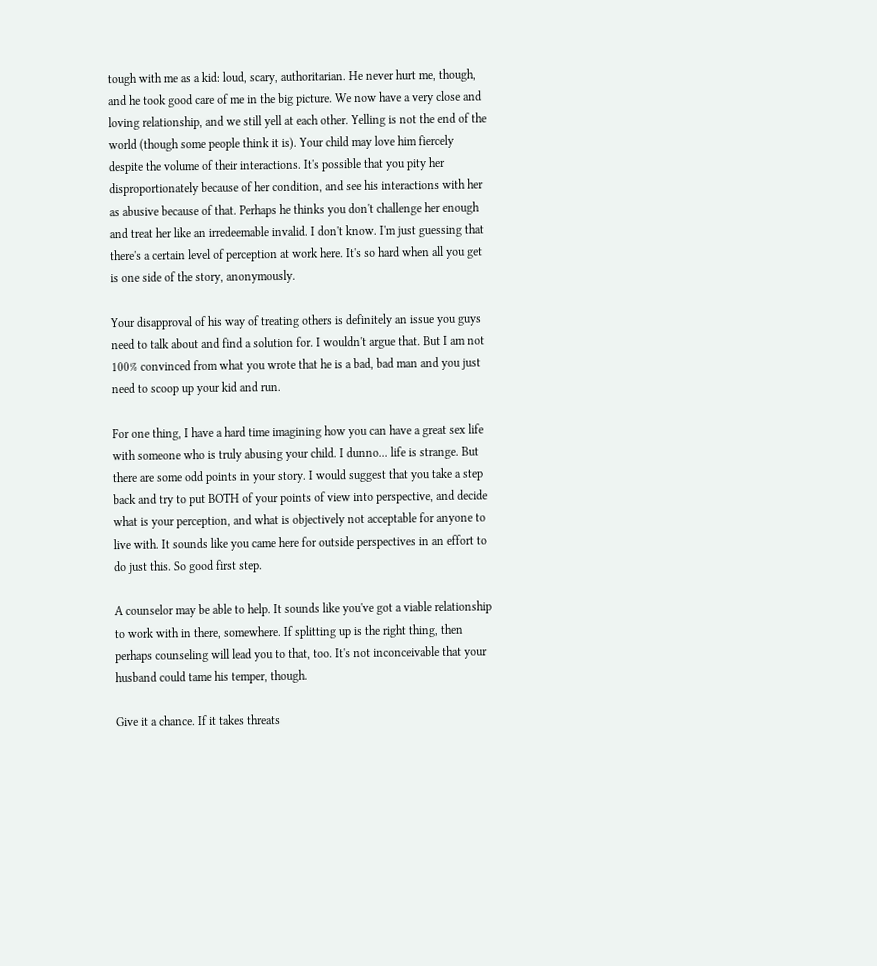tough with me as a kid: loud, scary, authoritarian. He never hurt me, though, and he took good care of me in the big picture. We now have a very close and loving relationship, and we still yell at each other. Yelling is not the end of the world (though some people think it is). Your child may love him fiercely despite the volume of their interactions. It's possible that you pity her disproportionately because of her condition, and see his interactions with her as abusive because of that. Perhaps he thinks you don't challenge her enough and treat her like an irredeemable invalid. I don't know. I'm just guessing that there's a certain level of perception at work here. It's so hard when all you get is one side of the story, anonymously.

Your disapproval of his way of treating others is definitely an issue you guys need to talk about and find a solution for. I wouldn't argue that. But I am not 100% convinced from what you wrote that he is a bad, bad man and you just need to scoop up your kid and run.

For one thing, I have a hard time imagining how you can have a great sex life with someone who is truly abusing your child. I dunno... life is strange. But there are some odd points in your story. I would suggest that you take a step back and try to put BOTH of your points of view into perspective, and decide what is your perception, and what is objectively not acceptable for anyone to live with. It sounds like you came here for outside perspectives in an effort to do just this. So good first step.

A counselor may be able to help. It sounds like you've got a viable relationship to work with in there, somewhere. If splitting up is the right thing, then perhaps counseling will lead you to that, too. It's not inconceivable that your husband could tame his temper, though.

Give it a chance. If it takes threats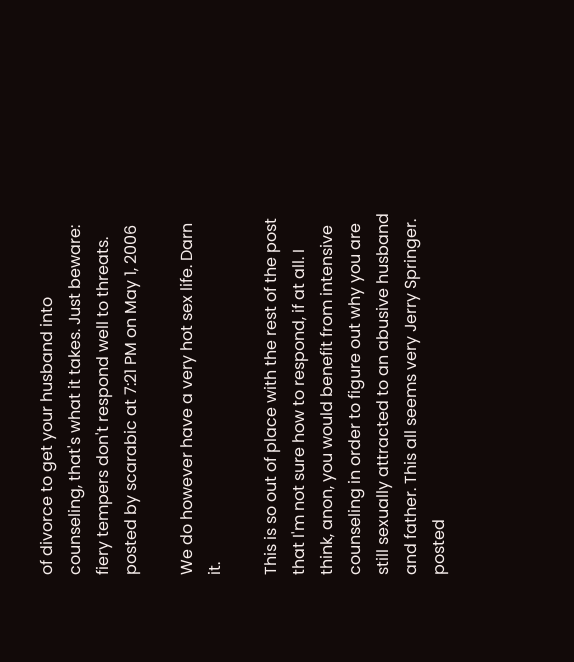of divorce to get your husband into counseling, that's what it takes. Just beware: fiery tempers don't respond well to threats.
posted by scarabic at 7:21 PM on May 1, 2006

We do however have a very hot sex life. Darn it.

This is so out of place with the rest of the post that I'm not sure how to respond, if at all. I think, anon, you would benefit from intensive counseling in order to figure out why you are still sexually attracted to an abusive husband and father. This all seems very Jerry Springer.
posted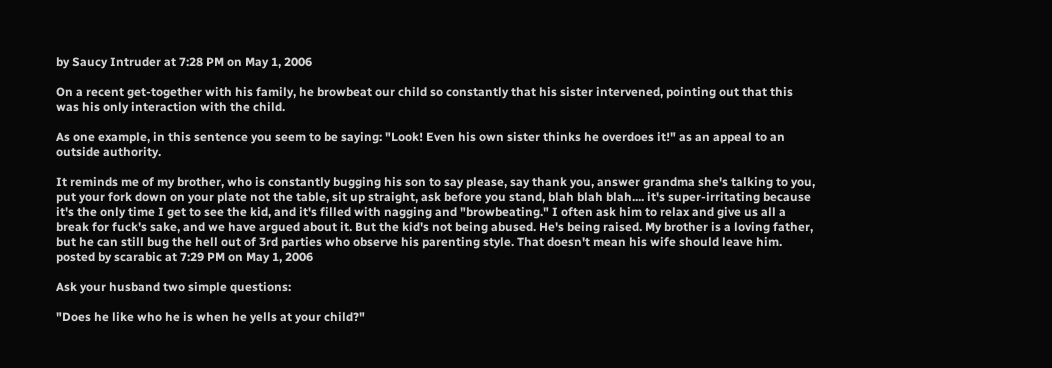by Saucy Intruder at 7:28 PM on May 1, 2006

On a recent get-together with his family, he browbeat our child so constantly that his sister intervened, pointing out that this was his only interaction with the child.

As one example, in this sentence you seem to be saying: "Look! Even his own sister thinks he overdoes it!" as an appeal to an outside authority.

It reminds me of my brother, who is constantly bugging his son to say please, say thank you, answer grandma she's talking to you, put your fork down on your plate not the table, sit up straight, ask before you stand, blah blah blah.... it's super-irritating because it's the only time I get to see the kid, and it's filled with nagging and "browbeating." I often ask him to relax and give us all a break for fuck's sake, and we have argued about it. But the kid's not being abused. He's being raised. My brother is a loving father, but he can still bug the hell out of 3rd parties who observe his parenting style. That doesn't mean his wife should leave him.
posted by scarabic at 7:29 PM on May 1, 2006

Ask your husband two simple questions:

"Does he like who he is when he yells at your child?"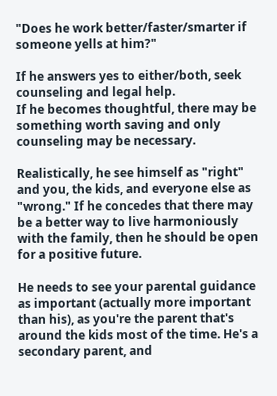"Does he work better/faster/smarter if someone yells at him?"

If he answers yes to either/both, seek counseling and legal help.
If he becomes thoughtful, there may be something worth saving and only counseling may be necessary.

Realistically, he see himself as "right" and you, the kids, and everyone else as "wrong." If he concedes that there may be a better way to live harmoniously with the family, then he should be open for a positive future.

He needs to see your parental guidance as important (actually more important than his), as you're the parent that's around the kids most of the time. He's a secondary parent, and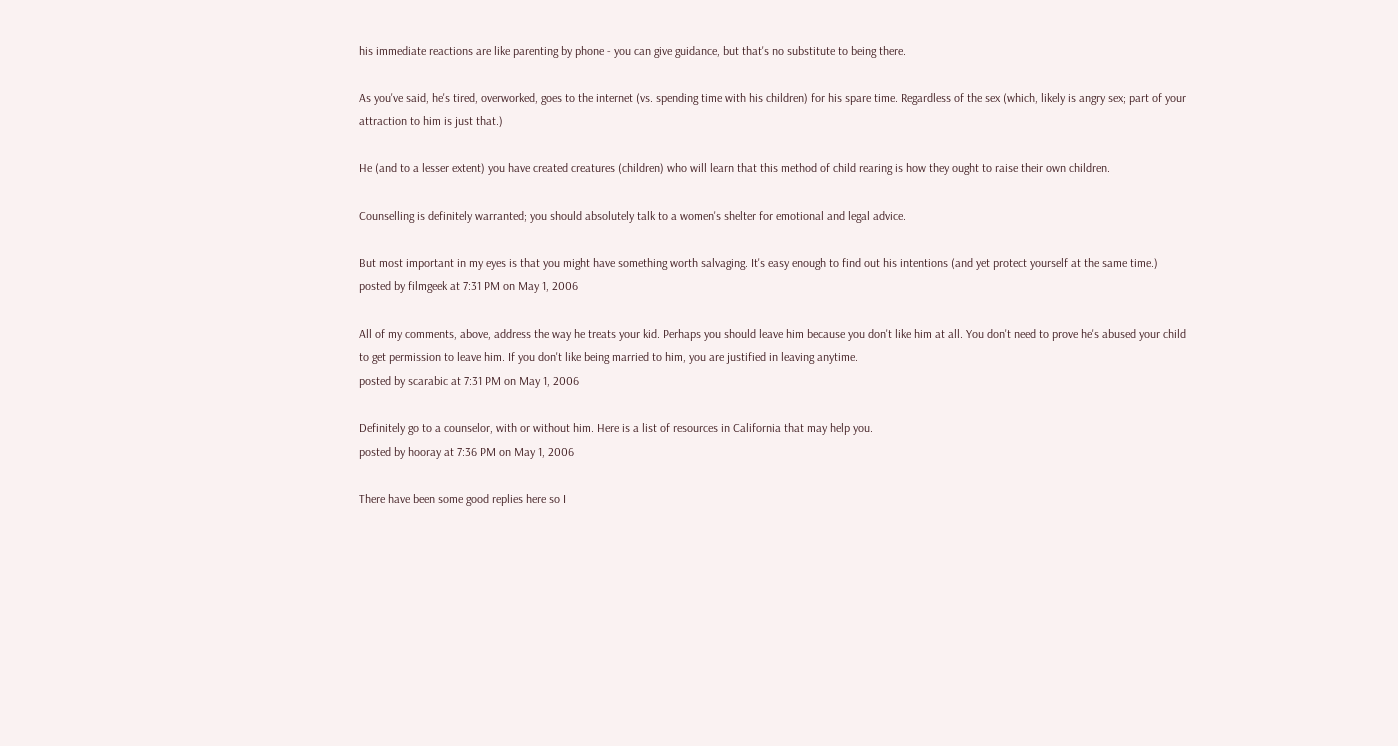his immediate reactions are like parenting by phone - you can give guidance, but that's no substitute to being there.

As you've said, he's tired, overworked, goes to the internet (vs. spending time with his children) for his spare time. Regardless of the sex (which, likely is angry sex; part of your attraction to him is just that.)

He (and to a lesser extent) you have created creatures (children) who will learn that this method of child rearing is how they ought to raise their own children.

Counselling is definitely warranted; you should absolutely talk to a women's shelter for emotional and legal advice.

But most important in my eyes is that you might have something worth salvaging. It's easy enough to find out his intentions (and yet protect yourself at the same time.)
posted by filmgeek at 7:31 PM on May 1, 2006

All of my comments, above, address the way he treats your kid. Perhaps you should leave him because you don't like him at all. You don't need to prove he's abused your child to get permission to leave him. If you don't like being married to him, you are justified in leaving anytime.
posted by scarabic at 7:31 PM on May 1, 2006

Definitely go to a counselor, with or without him. Here is a list of resources in California that may help you.
posted by hooray at 7:36 PM on May 1, 2006

There have been some good replies here so I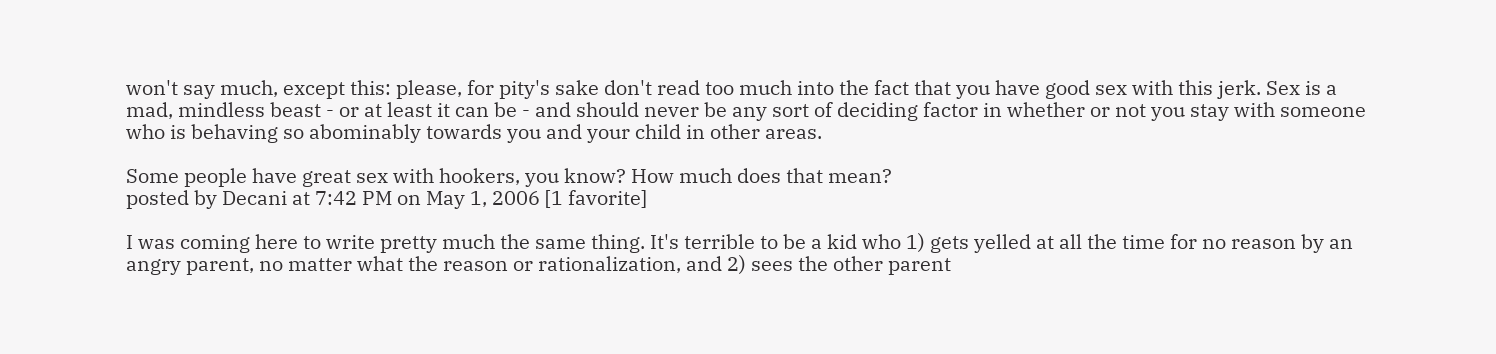won't say much, except this: please, for pity's sake don't read too much into the fact that you have good sex with this jerk. Sex is a mad, mindless beast - or at least it can be - and should never be any sort of deciding factor in whether or not you stay with someone who is behaving so abominably towards you and your child in other areas.

Some people have great sex with hookers, you know? How much does that mean?
posted by Decani at 7:42 PM on May 1, 2006 [1 favorite]

I was coming here to write pretty much the same thing. It's terrible to be a kid who 1) gets yelled at all the time for no reason by an angry parent, no matter what the reason or rationalization, and 2) sees the other parent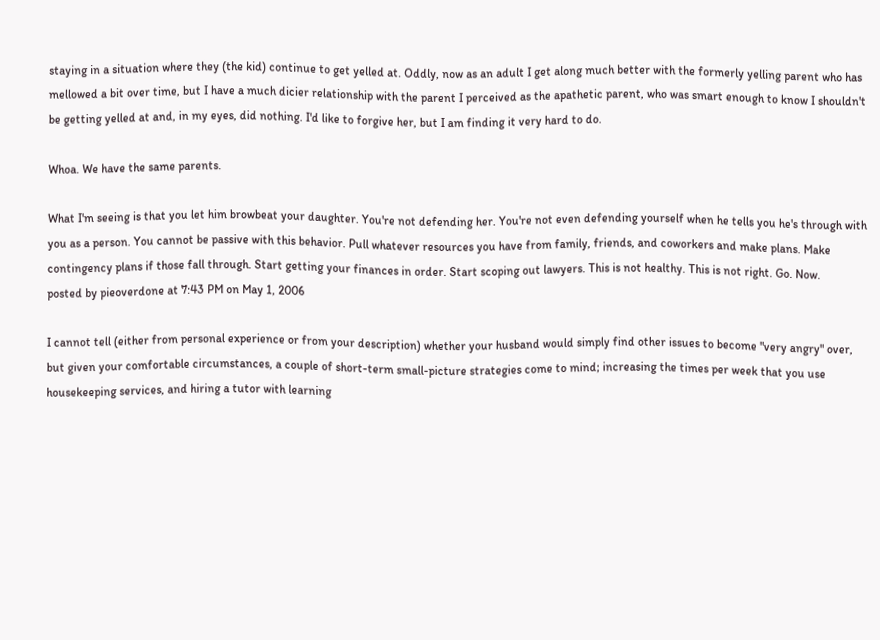staying in a situation where they (the kid) continue to get yelled at. Oddly, now as an adult I get along much better with the formerly yelling parent who has mellowed a bit over time, but I have a much dicier relationship with the parent I perceived as the apathetic parent, who was smart enough to know I shouldn't be getting yelled at and, in my eyes, did nothing. I'd like to forgive her, but I am finding it very hard to do.

Whoa. We have the same parents.

What I'm seeing is that you let him browbeat your daughter. You're not defending her. You're not even defending yourself when he tells you he's through with you as a person. You cannot be passive with this behavior. Pull whatever resources you have from family, friends, and coworkers and make plans. Make contingency plans if those fall through. Start getting your finances in order. Start scoping out lawyers. This is not healthy. This is not right. Go. Now.
posted by pieoverdone at 7:43 PM on May 1, 2006

I cannot tell (either from personal experience or from your description) whether your husband would simply find other issues to become "very angry" over, but given your comfortable circumstances, a couple of short-term small-picture strategies come to mind; increasing the times per week that you use housekeeping services, and hiring a tutor with learning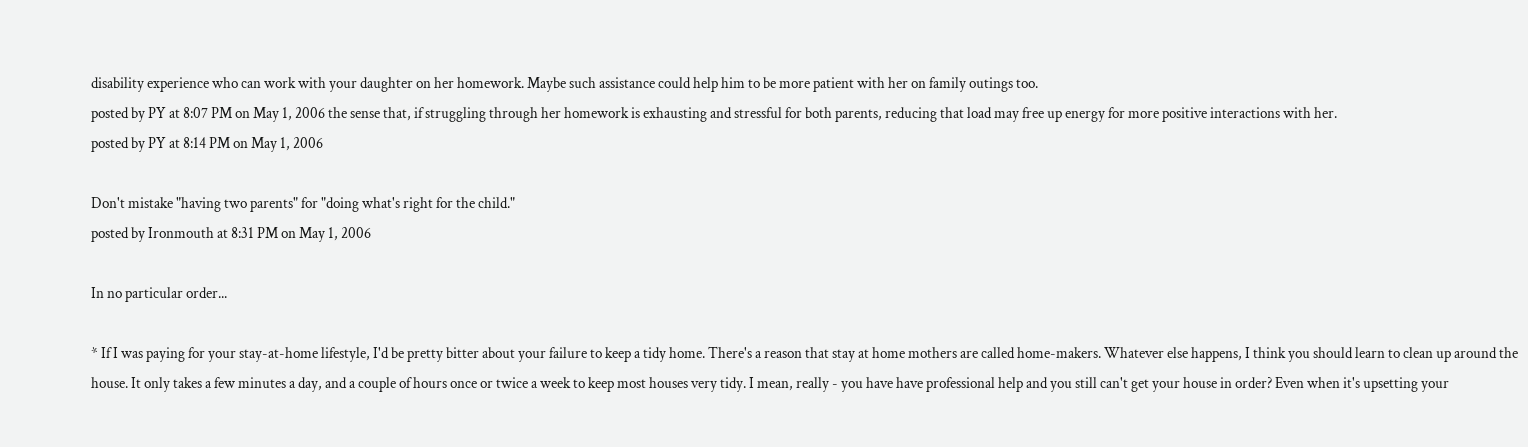disability experience who can work with your daughter on her homework. Maybe such assistance could help him to be more patient with her on family outings too.
posted by PY at 8:07 PM on May 1, 2006 the sense that, if struggling through her homework is exhausting and stressful for both parents, reducing that load may free up energy for more positive interactions with her.
posted by PY at 8:14 PM on May 1, 2006

Don't mistake "having two parents" for "doing what's right for the child."
posted by Ironmouth at 8:31 PM on May 1, 2006

In no particular order...

* If I was paying for your stay-at-home lifestyle, I'd be pretty bitter about your failure to keep a tidy home. There's a reason that stay at home mothers are called home-makers. Whatever else happens, I think you should learn to clean up around the house. It only takes a few minutes a day, and a couple of hours once or twice a week to keep most houses very tidy. I mean, really - you have have professional help and you still can't get your house in order? Even when it's upsetting your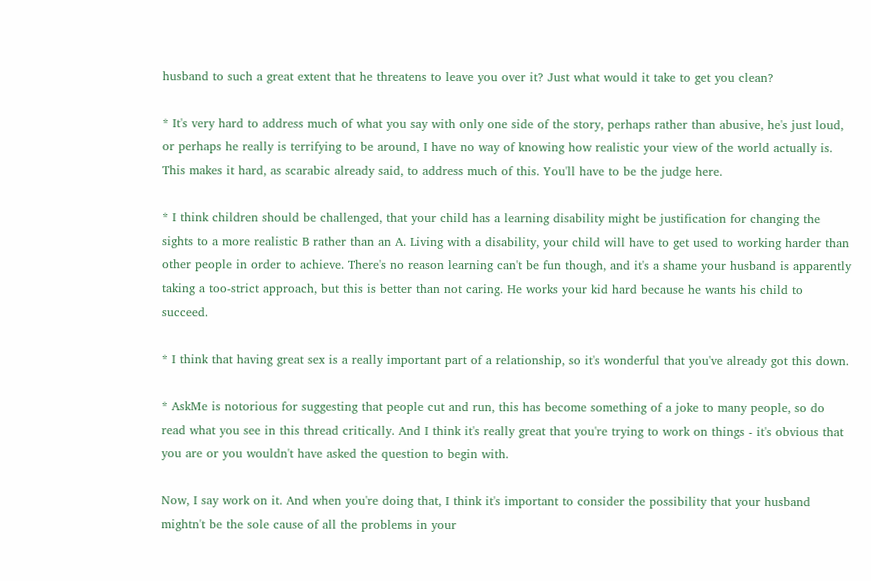husband to such a great extent that he threatens to leave you over it? Just what would it take to get you clean?

* It's very hard to address much of what you say with only one side of the story, perhaps rather than abusive, he's just loud, or perhaps he really is terrifying to be around, I have no way of knowing how realistic your view of the world actually is. This makes it hard, as scarabic already said, to address much of this. You'll have to be the judge here.

* I think children should be challenged, that your child has a learning disability might be justification for changing the sights to a more realistic B rather than an A. Living with a disability, your child will have to get used to working harder than other people in order to achieve. There's no reason learning can't be fun though, and it's a shame your husband is apparently taking a too-strict approach, but this is better than not caring. He works your kid hard because he wants his child to succeed.

* I think that having great sex is a really important part of a relationship, so it's wonderful that you've already got this down.

* AskMe is notorious for suggesting that people cut and run, this has become something of a joke to many people, so do read what you see in this thread critically. And I think it's really great that you're trying to work on things - it's obvious that you are or you wouldn't have asked the question to begin with.

Now, I say work on it. And when you're doing that, I think it's important to consider the possibility that your husband mightn't be the sole cause of all the problems in your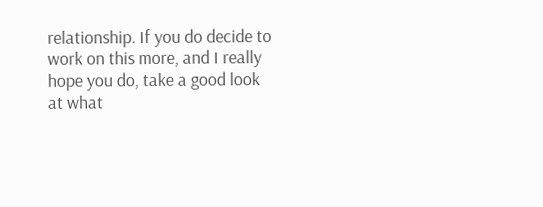relationship. If you do decide to work on this more, and I really hope you do, take a good look at what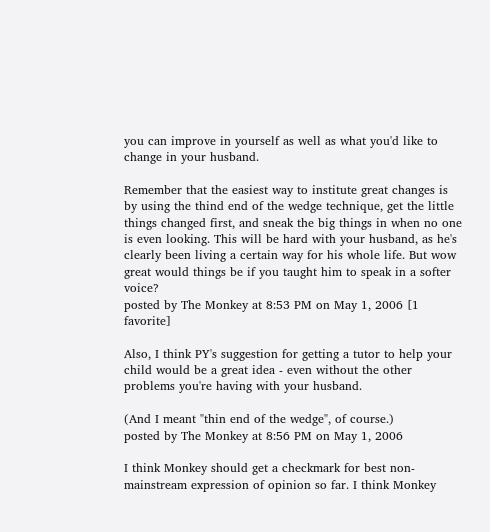you can improve in yourself as well as what you'd like to change in your husband.

Remember that the easiest way to institute great changes is by using the thind end of the wedge technique, get the little things changed first, and sneak the big things in when no one is even looking. This will be hard with your husband, as he's clearly been living a certain way for his whole life. But wow great would things be if you taught him to speak in a softer voice?
posted by The Monkey at 8:53 PM on May 1, 2006 [1 favorite]

Also, I think PY's suggestion for getting a tutor to help your child would be a great idea - even without the other problems you're having with your husband.

(And I meant "thin end of the wedge", of course.)
posted by The Monkey at 8:56 PM on May 1, 2006

I think Monkey should get a checkmark for best non-mainstream expression of opinion so far. I think Monkey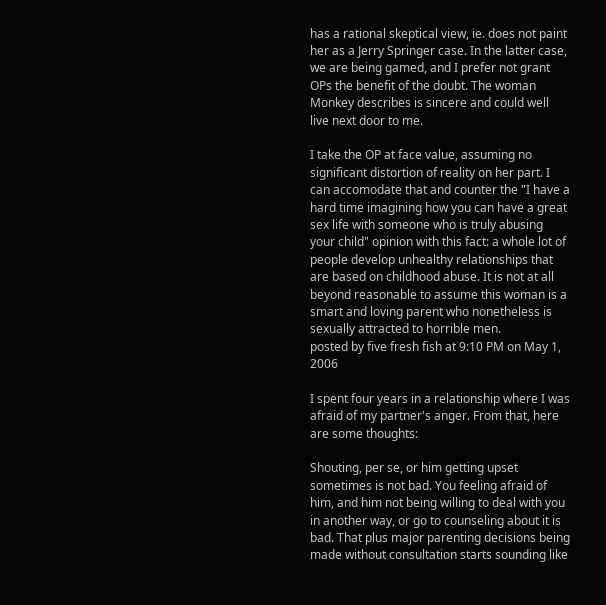has a rational skeptical view, ie. does not paint her as a Jerry Springer case. In the latter case, we are being gamed, and I prefer not grant OPs the benefit of the doubt. The woman Monkey describes is sincere and could well live next door to me.

I take the OP at face value, assuming no significant distortion of reality on her part. I can accomodate that and counter the "I have a hard time imagining how you can have a great sex life with someone who is truly abusing your child" opinion with this fact: a whole lot of people develop unhealthy relationships that are based on childhood abuse. It is not at all beyond reasonable to assume this woman is a smart and loving parent who nonetheless is sexually attracted to horrible men.
posted by five fresh fish at 9:10 PM on May 1, 2006

I spent four years in a relationship where I was afraid of my partner's anger. From that, here are some thoughts:

Shouting, per se, or him getting upset sometimes is not bad. You feeling afraid of him, and him not being willing to deal with you in another way, or go to counseling about it is bad. That plus major parenting decisions being made without consultation starts sounding like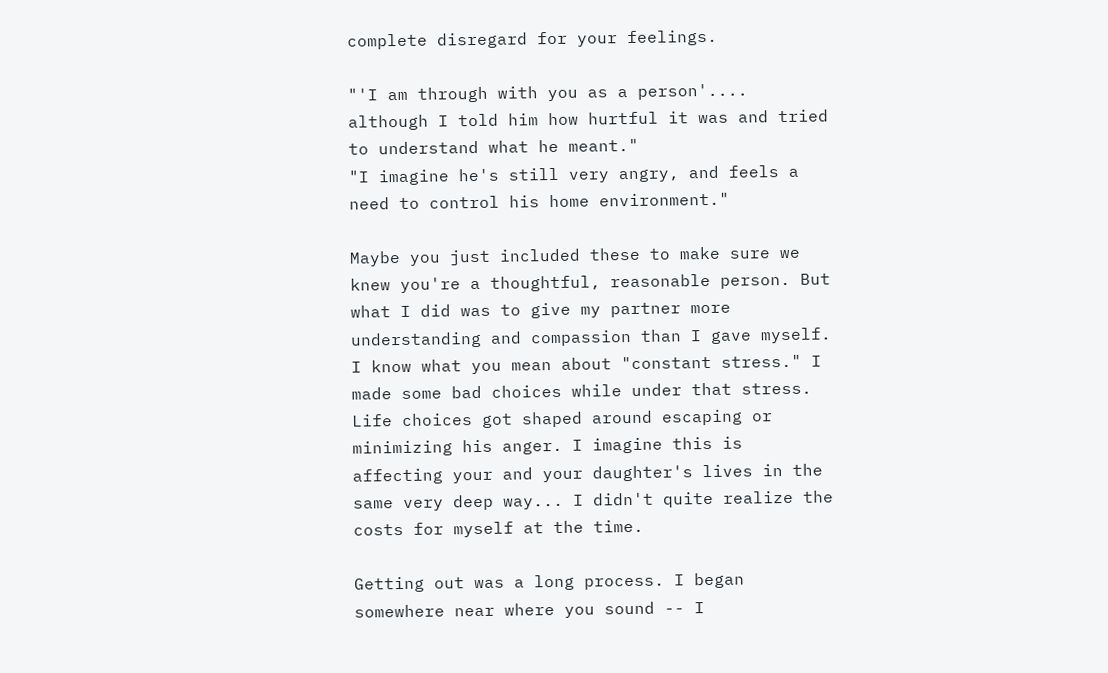complete disregard for your feelings.

"'I am through with you as a person'.... although I told him how hurtful it was and tried to understand what he meant."
"I imagine he's still very angry, and feels a need to control his home environment."

Maybe you just included these to make sure we knew you're a thoughtful, reasonable person. But what I did was to give my partner more understanding and compassion than I gave myself. I know what you mean about "constant stress." I made some bad choices while under that stress. Life choices got shaped around escaping or minimizing his anger. I imagine this is affecting your and your daughter's lives in the same very deep way... I didn't quite realize the costs for myself at the time.

Getting out was a long process. I began somewhere near where you sound -- I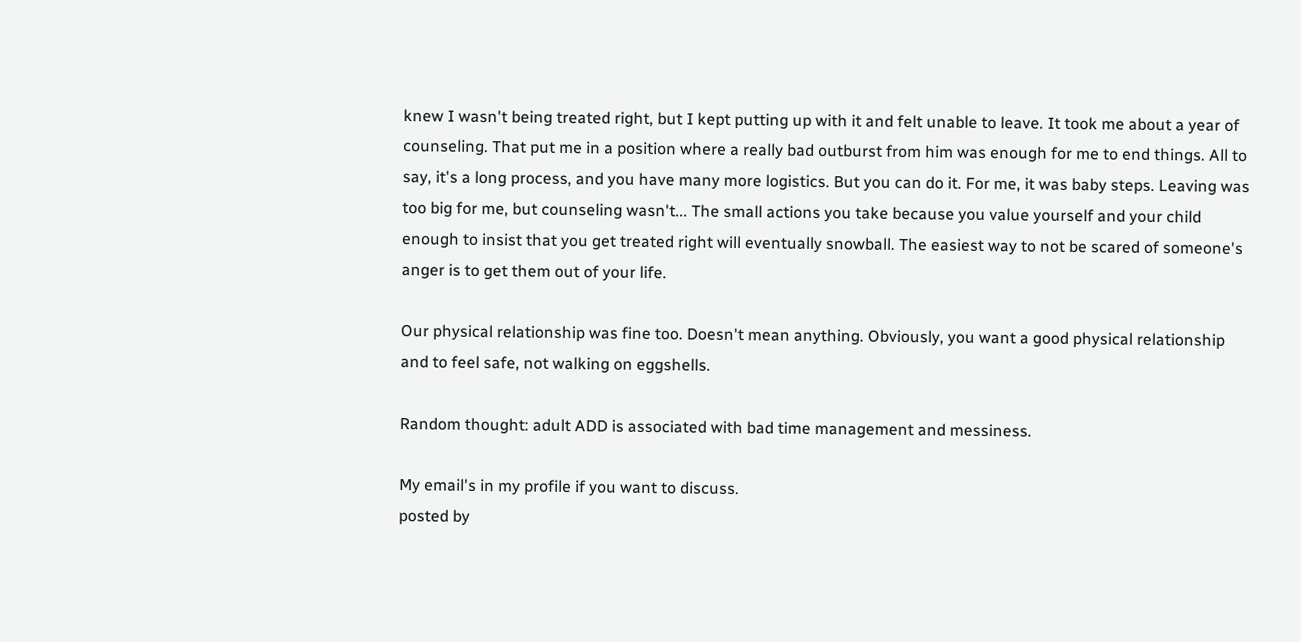knew I wasn't being treated right, but I kept putting up with it and felt unable to leave. It took me about a year of counseling. That put me in a position where a really bad outburst from him was enough for me to end things. All to say, it's a long process, and you have many more logistics. But you can do it. For me, it was baby steps. Leaving was too big for me, but counseling wasn't... The small actions you take because you value yourself and your child enough to insist that you get treated right will eventually snowball. The easiest way to not be scared of someone's anger is to get them out of your life.

Our physical relationship was fine too. Doesn't mean anything. Obviously, you want a good physical relationship and to feel safe, not walking on eggshells.

Random thought: adult ADD is associated with bad time management and messiness.

My email's in my profile if you want to discuss.
posted by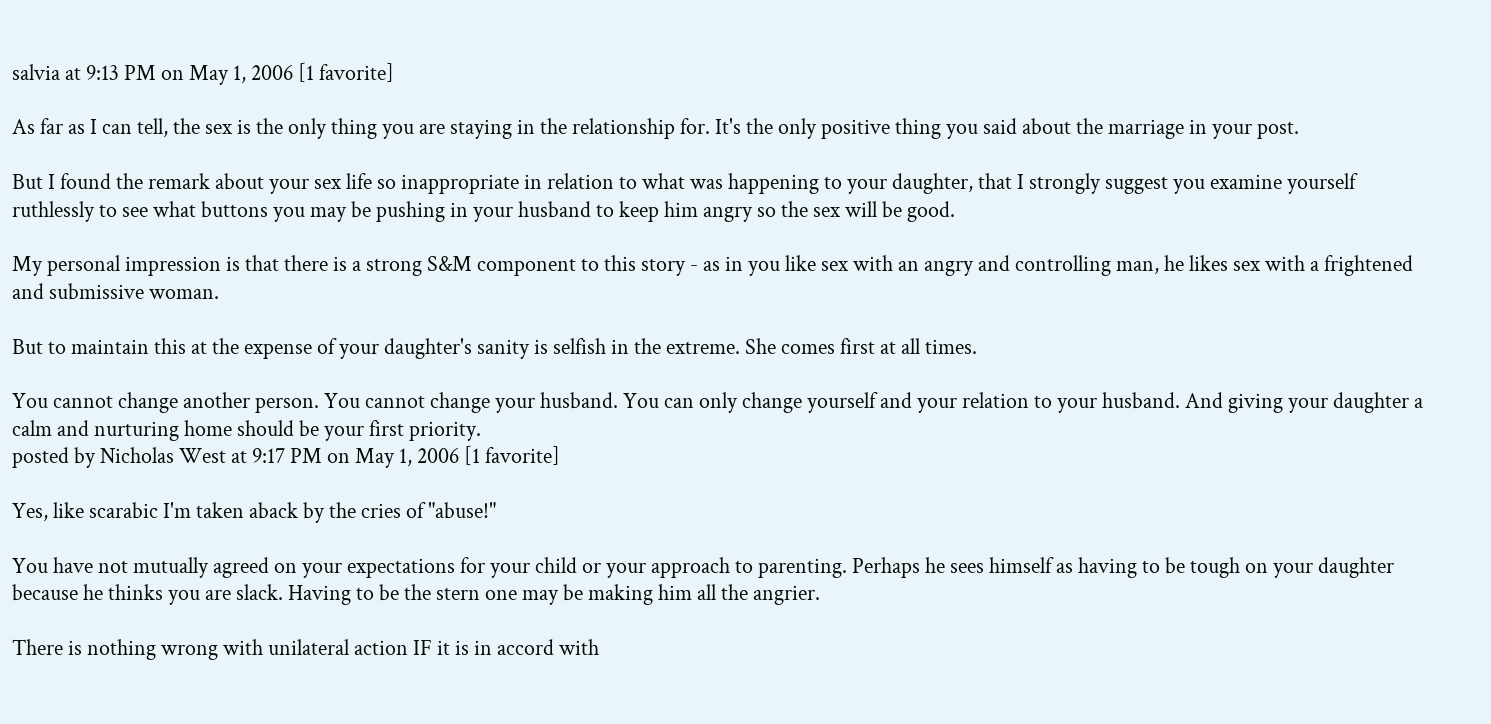salvia at 9:13 PM on May 1, 2006 [1 favorite]

As far as I can tell, the sex is the only thing you are staying in the relationship for. It's the only positive thing you said about the marriage in your post.

But I found the remark about your sex life so inappropriate in relation to what was happening to your daughter, that I strongly suggest you examine yourself ruthlessly to see what buttons you may be pushing in your husband to keep him angry so the sex will be good.

My personal impression is that there is a strong S&M component to this story - as in you like sex with an angry and controlling man, he likes sex with a frightened and submissive woman.

But to maintain this at the expense of your daughter's sanity is selfish in the extreme. She comes first at all times.

You cannot change another person. You cannot change your husband. You can only change yourself and your relation to your husband. And giving your daughter a calm and nurturing home should be your first priority.
posted by Nicholas West at 9:17 PM on May 1, 2006 [1 favorite]

Yes, like scarabic I'm taken aback by the cries of "abuse!"

You have not mutually agreed on your expectations for your child or your approach to parenting. Perhaps he sees himself as having to be tough on your daughter because he thinks you are slack. Having to be the stern one may be making him all the angrier.

There is nothing wrong with unilateral action IF it is in accord with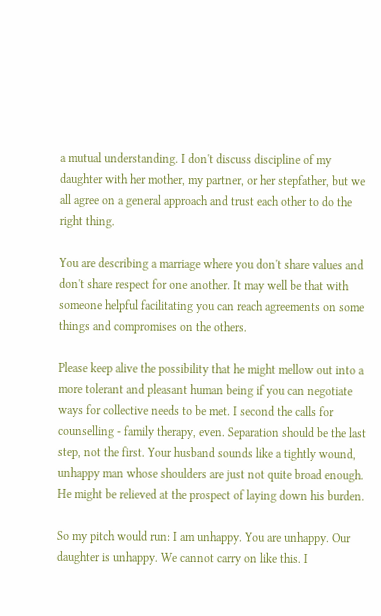a mutual understanding. I don't discuss discipline of my daughter with her mother, my partner, or her stepfather, but we all agree on a general approach and trust each other to do the right thing.

You are describing a marriage where you don't share values and don't share respect for one another. It may well be that with someone helpful facilitating you can reach agreements on some things and compromises on the others.

Please keep alive the possibility that he might mellow out into a more tolerant and pleasant human being if you can negotiate ways for collective needs to be met. I second the calls for counselling - family therapy, even. Separation should be the last step, not the first. Your husband sounds like a tightly wound, unhappy man whose shoulders are just not quite broad enough. He might be relieved at the prospect of laying down his burden.

So my pitch would run: I am unhappy. You are unhappy. Our daughter is unhappy. We cannot carry on like this. I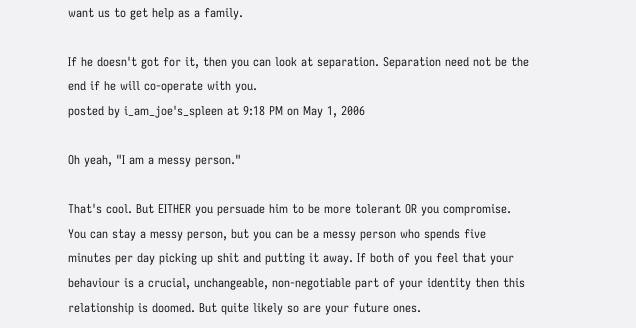want us to get help as a family.

If he doesn't got for it, then you can look at separation. Separation need not be the end if he will co-operate with you.
posted by i_am_joe's_spleen at 9:18 PM on May 1, 2006

Oh yeah, "I am a messy person."

That's cool. But EITHER you persuade him to be more tolerant OR you compromise. You can stay a messy person, but you can be a messy person who spends five minutes per day picking up shit and putting it away. If both of you feel that your behaviour is a crucial, unchangeable, non-negotiable part of your identity then this relationship is doomed. But quite likely so are your future ones.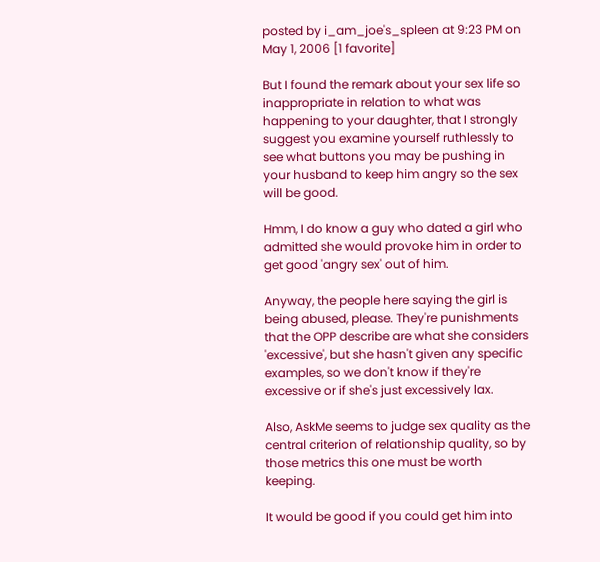posted by i_am_joe's_spleen at 9:23 PM on May 1, 2006 [1 favorite]

But I found the remark about your sex life so inappropriate in relation to what was happening to your daughter, that I strongly suggest you examine yourself ruthlessly to see what buttons you may be pushing in your husband to keep him angry so the sex will be good.

Hmm, I do know a guy who dated a girl who admitted she would provoke him in order to get good 'angry sex' out of him.

Anyway, the people here saying the girl is being abused, please. They're punishments that the OPP describe are what she considers 'excessive', but she hasn't given any specific examples, so we don't know if they're excessive or if she's just excessively lax.

Also, AskMe seems to judge sex quality as the central criterion of relationship quality, so by those metrics this one must be worth keeping.

It would be good if you could get him into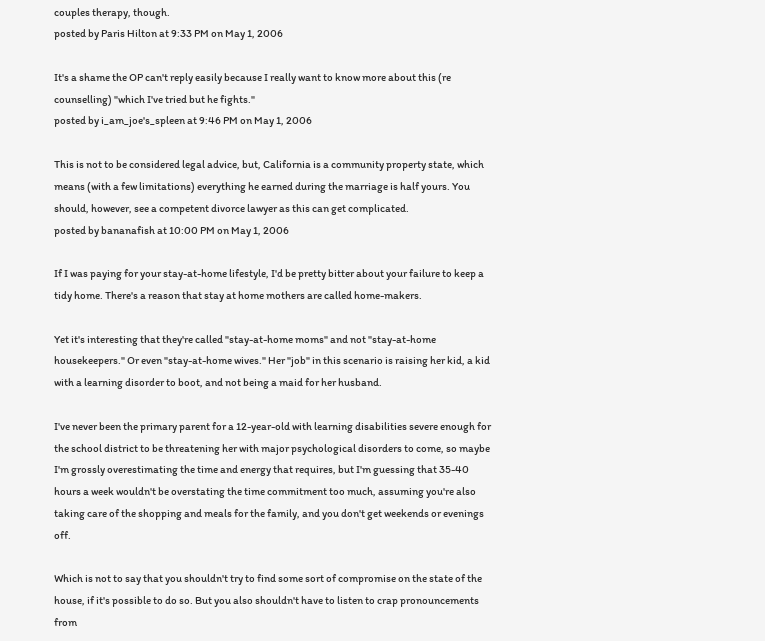couples therapy, though.
posted by Paris Hilton at 9:33 PM on May 1, 2006

It's a shame the OP can't reply easily because I really want to know more about this (re counselling) "which I've tried but he fights."
posted by i_am_joe's_spleen at 9:46 PM on May 1, 2006

This is not to be considered legal advice, but, California is a community property state, which means (with a few limitations) everything he earned during the marriage is half yours. You should, however, see a competent divorce lawyer as this can get complicated.
posted by bananafish at 10:00 PM on May 1, 2006

If I was paying for your stay-at-home lifestyle, I'd be pretty bitter about your failure to keep a tidy home. There's a reason that stay at home mothers are called home-makers.

Yet it's interesting that they're called "stay-at-home moms" and not "stay-at-home housekeepers." Or even "stay-at-home wives." Her "job" in this scenario is raising her kid, a kid with a learning disorder to boot, and not being a maid for her husband.

I've never been the primary parent for a 12-year-old with learning disabilities severe enough for the school district to be threatening her with major psychological disorders to come, so maybe I'm grossly overestimating the time and energy that requires, but I'm guessing that 35-40 hours a week wouldn't be overstating the time commitment too much, assuming you're also taking care of the shopping and meals for the family, and you don't get weekends or evenings off.

Which is not to say that you shouldn't try to find some sort of compromise on the state of the house, if it's possible to do so. But you also shouldn't have to listen to crap pronouncements from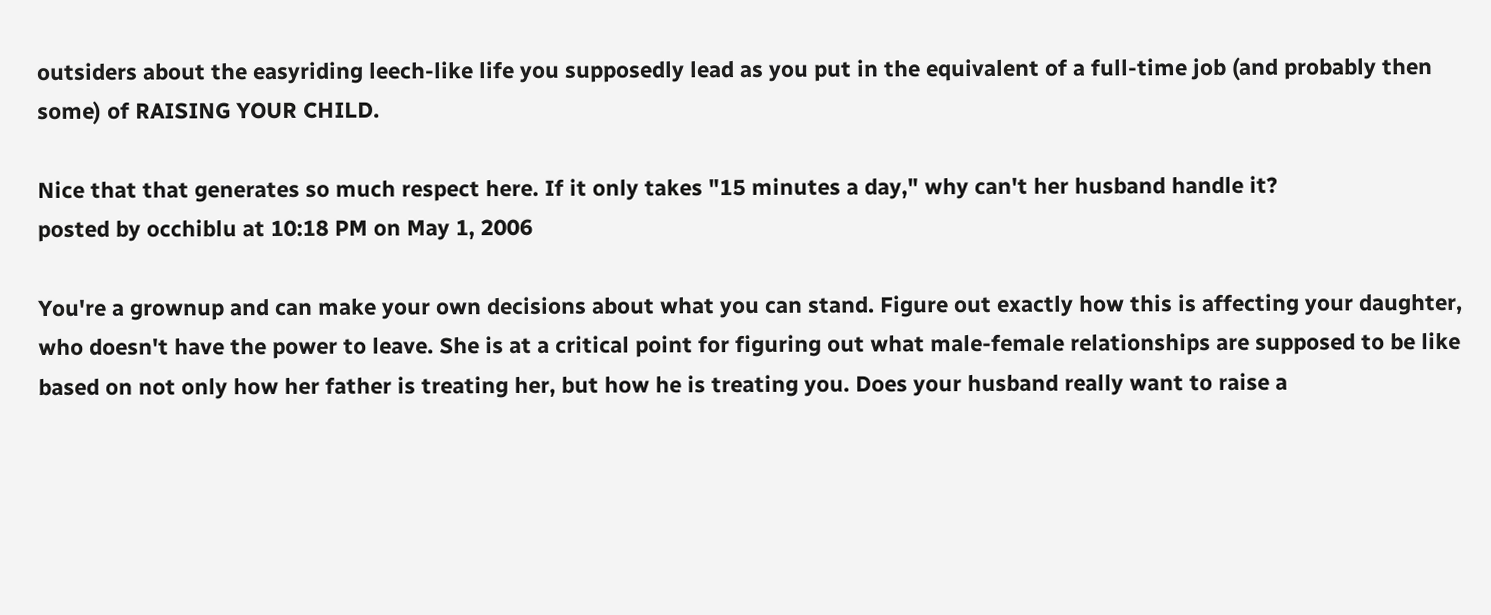outsiders about the easyriding leech-like life you supposedly lead as you put in the equivalent of a full-time job (and probably then some) of RAISING YOUR CHILD.

Nice that that generates so much respect here. If it only takes "15 minutes a day," why can't her husband handle it?
posted by occhiblu at 10:18 PM on May 1, 2006

You're a grownup and can make your own decisions about what you can stand. Figure out exactly how this is affecting your daughter, who doesn't have the power to leave. She is at a critical point for figuring out what male-female relationships are supposed to be like based on not only how her father is treating her, but how he is treating you. Does your husband really want to raise a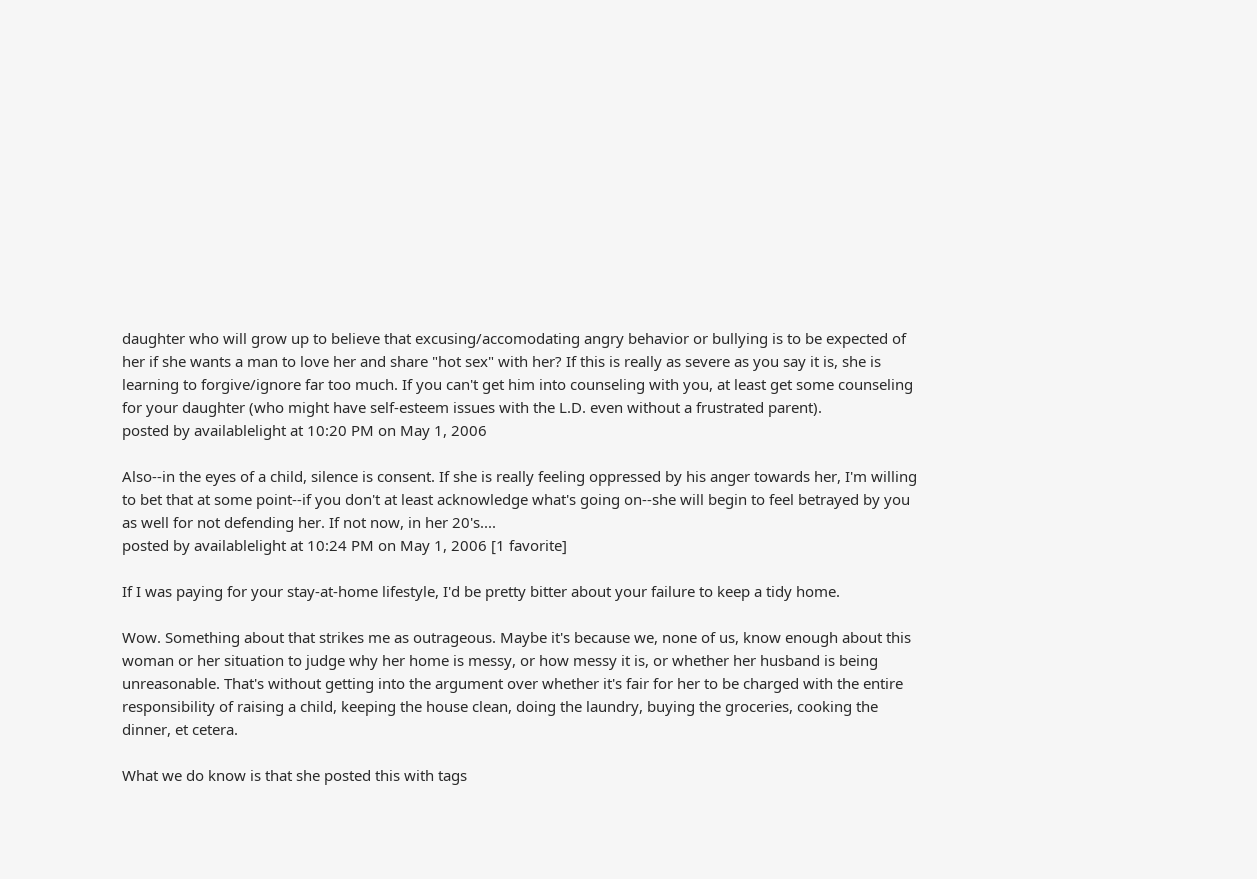daughter who will grow up to believe that excusing/accomodating angry behavior or bullying is to be expected of her if she wants a man to love her and share "hot sex" with her? If this is really as severe as you say it is, she is learning to forgive/ignore far too much. If you can't get him into counseling with you, at least get some counseling for your daughter (who might have self-esteem issues with the L.D. even without a frustrated parent).
posted by availablelight at 10:20 PM on May 1, 2006

Also--in the eyes of a child, silence is consent. If she is really feeling oppressed by his anger towards her, I'm willing to bet that at some point--if you don't at least acknowledge what's going on--she will begin to feel betrayed by you as well for not defending her. If not now, in her 20's....
posted by availablelight at 10:24 PM on May 1, 2006 [1 favorite]

If I was paying for your stay-at-home lifestyle, I'd be pretty bitter about your failure to keep a tidy home.

Wow. Something about that strikes me as outrageous. Maybe it's because we, none of us, know enough about this woman or her situation to judge why her home is messy, or how messy it is, or whether her husband is being unreasonable. That's without getting into the argument over whether it's fair for her to be charged with the entire responsibility of raising a child, keeping the house clean, doing the laundry, buying the groceries, cooking the dinner, et cetera.

What we do know is that she posted this with tags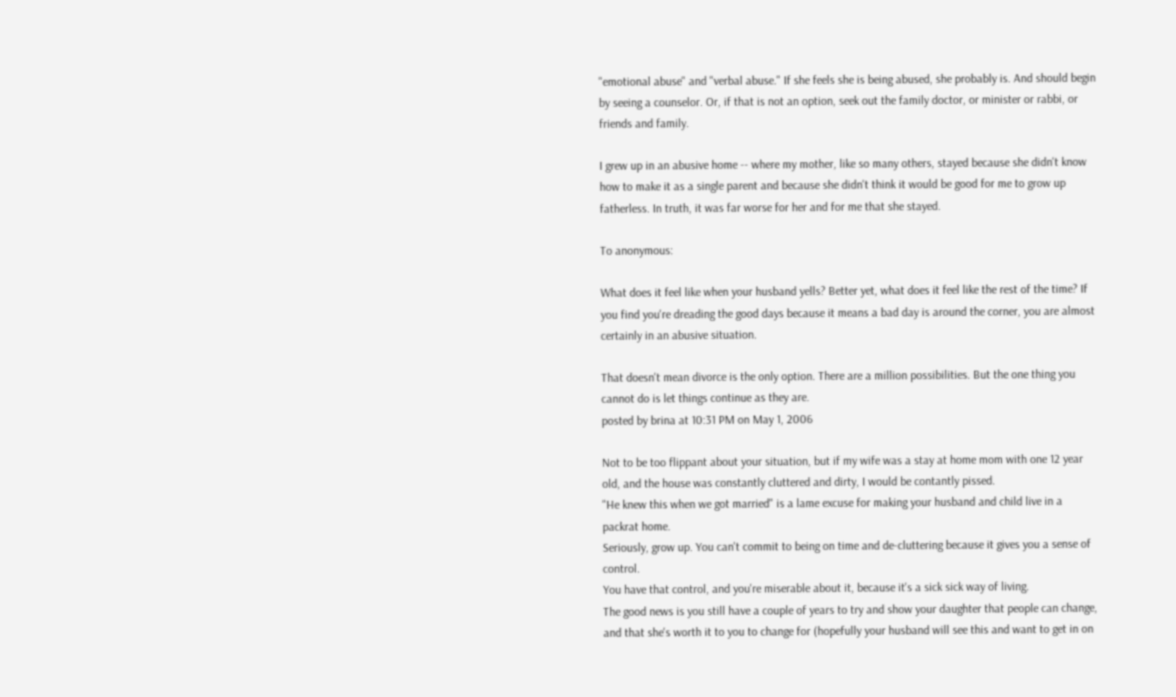"emotional abuse" and "verbal abuse." If she feels she is being abused, she probably is. And should begin by seeing a counselor. Or, if that is not an option, seek out the family doctor, or minister or rabbi, or friends and family.

I grew up in an abusive home -- where my mother, like so many others, stayed because she didn't know how to make it as a single parent and because she didn't think it would be good for me to grow up fatherless. In truth, it was far worse for her and for me that she stayed.

To anonymous:

What does it feel like when your husband yells? Better yet, what does it feel like the rest of the time? If you find you're dreading the good days because it means a bad day is around the corner, you are almost certainly in an abusive situation.

That doesn't mean divorce is the only option. There are a million possibilities. But the one thing you cannot do is let things continue as they are.
posted by brina at 10:31 PM on May 1, 2006

Not to be too flippant about your situation, but if my wife was a stay at home mom with one 12 year old, and the house was constantly cluttered and dirty, I would be contantly pissed.
"He knew this when we got married" is a lame excuse for making your husband and child live in a packrat home.
Seriously, grow up. You can't commit to being on time and de-cluttering because it gives you a sense of control.
You have that control, and you're miserable about it, because it's a sick sick way of living.
The good news is you still have a couple of years to try and show your daughter that people can change, and that she's worth it to you to change for (hopefully your husband will see this and want to get in on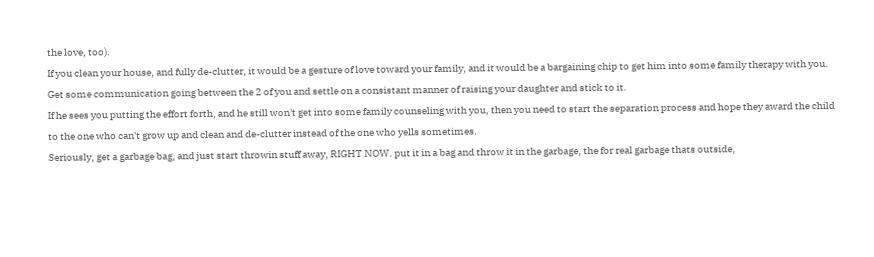the love, too).
If you clean your house, and fully de-clutter, it would be a gesture of love toward your family, and it would be a bargaining chip to get him into some family therapy with you.
Get some communication going between the 2 of you and settle on a consistant manner of raising your daughter and stick to it.
If he sees you putting the effort forth, and he still won't get into some family counseling with you, then you need to start the separation process and hope they award the child to the one who can't grow up and clean and de-clutter instead of the one who yells sometimes.
Seriously, get a garbage bag, and just start throwin stuff away, RIGHT NOW. put it in a bag and throw it in the garbage, the for real garbage thats outside,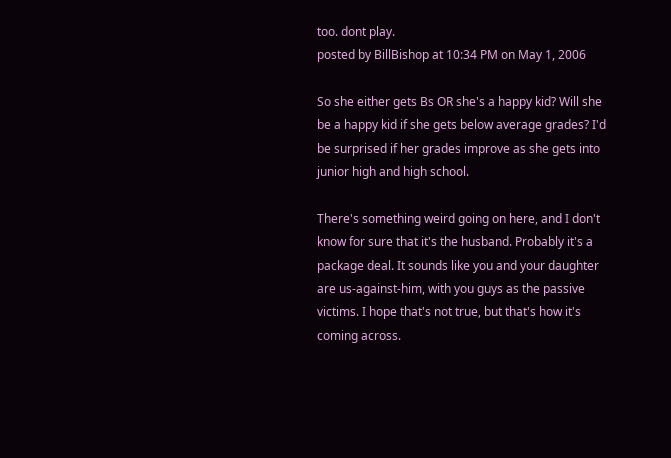too. dont play.
posted by BillBishop at 10:34 PM on May 1, 2006

So she either gets Bs OR she's a happy kid? Will she be a happy kid if she gets below average grades? I'd be surprised if her grades improve as she gets into junior high and high school.

There's something weird going on here, and I don't know for sure that it's the husband. Probably it's a package deal. It sounds like you and your daughter are us-against-him, with you guys as the passive victims. I hope that's not true, but that's how it's coming across.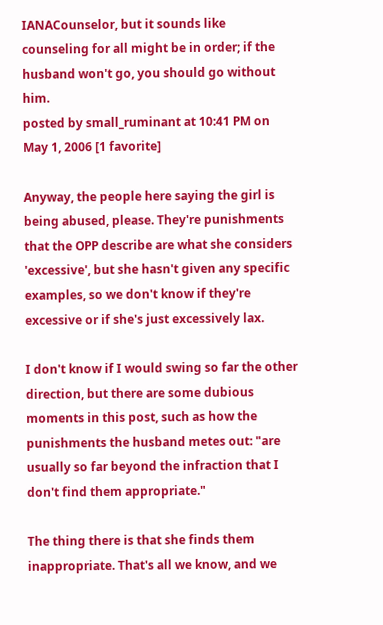IANACounselor, but it sounds like counseling for all might be in order; if the husband won't go, you should go without him.
posted by small_ruminant at 10:41 PM on May 1, 2006 [1 favorite]

Anyway, the people here saying the girl is being abused, please. They're punishments that the OPP describe are what she considers 'excessive', but she hasn't given any specific examples, so we don't know if they're excessive or if she's just excessively lax.

I don't know if I would swing so far the other direction, but there are some dubious moments in this post, such as how the punishments the husband metes out: "are usually so far beyond the infraction that I don't find them appropriate."

The thing there is that she finds them inappropriate. That's all we know, and we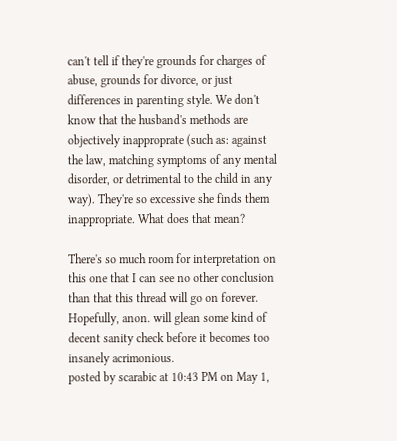can't tell if they're grounds for charges of abuse, grounds for divorce, or just differences in parenting style. We don't know that the husband's methods are objectively inapproprate (such as: against the law, matching symptoms of any mental disorder, or detrimental to the child in any way). They're so excessive she finds them inappropriate. What does that mean?

There's so much room for interpretation on this one that I can see no other conclusion than that this thread will go on forever. Hopefully, anon. will glean some kind of decent sanity check before it becomes too insanely acrimonious.
posted by scarabic at 10:43 PM on May 1,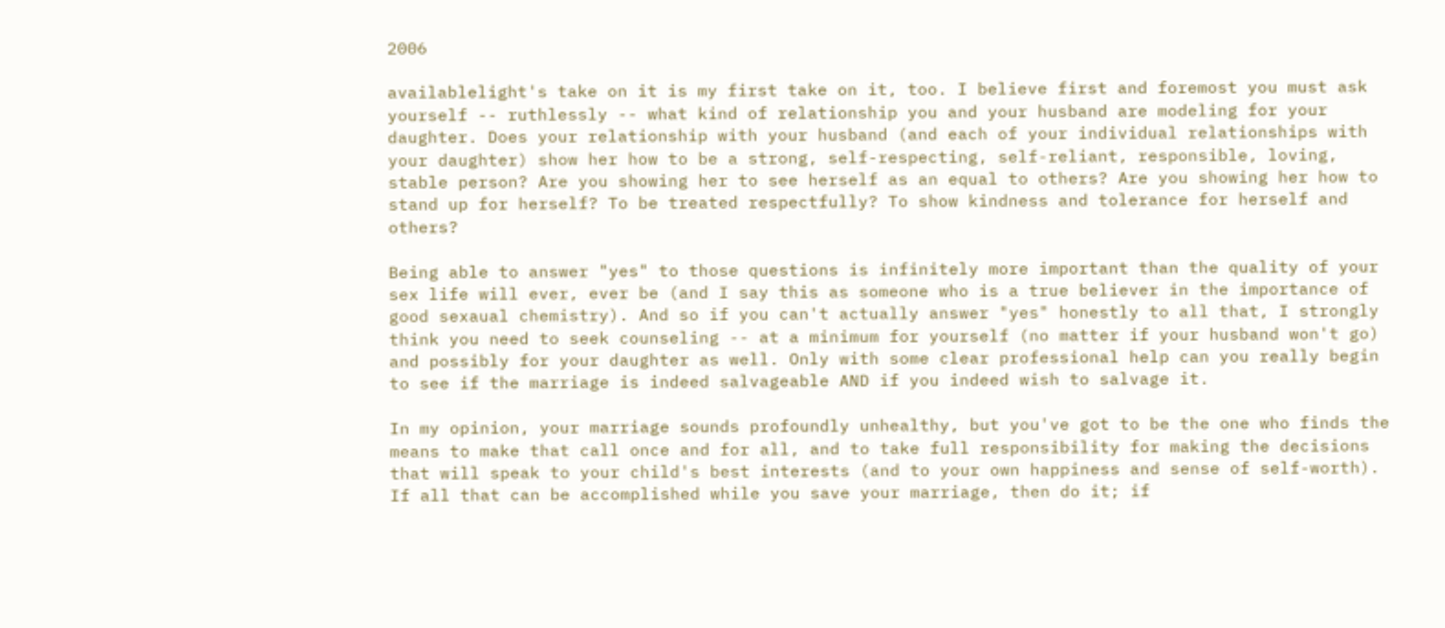2006

availablelight's take on it is my first take on it, too. I believe first and foremost you must ask yourself -- ruthlessly -- what kind of relationship you and your husband are modeling for your daughter. Does your relationship with your husband (and each of your individual relationships with your daughter) show her how to be a strong, self-respecting, self-reliant, responsible, loving, stable person? Are you showing her to see herself as an equal to others? Are you showing her how to stand up for herself? To be treated respectfully? To show kindness and tolerance for herself and others?

Being able to answer "yes" to those questions is infinitely more important than the quality of your sex life will ever, ever be (and I say this as someone who is a true believer in the importance of good sexaual chemistry). And so if you can't actually answer "yes" honestly to all that, I strongly think you need to seek counseling -- at a minimum for yourself (no matter if your husband won't go) and possibly for your daughter as well. Only with some clear professional help can you really begin to see if the marriage is indeed salvageable AND if you indeed wish to salvage it.

In my opinion, your marriage sounds profoundly unhealthy, but you've got to be the one who finds the means to make that call once and for all, and to take full responsibility for making the decisions that will speak to your child's best interests (and to your own happiness and sense of self-worth). If all that can be accomplished while you save your marriage, then do it; if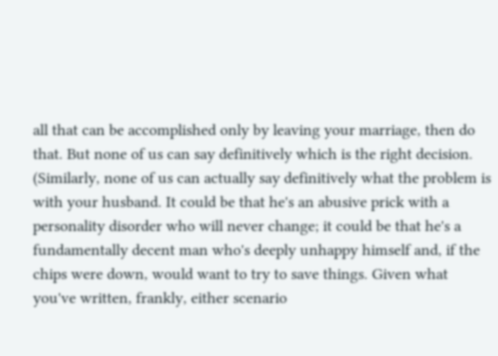all that can be accomplished only by leaving your marriage, then do that. But none of us can say definitively which is the right decision. (Similarly, none of us can actually say definitively what the problem is with your husband. It could be that he's an abusive prick with a personality disorder who will never change; it could be that he's a fundamentally decent man who's deeply unhappy himself and, if the chips were down, would want to try to save things. Given what you've written, frankly, either scenario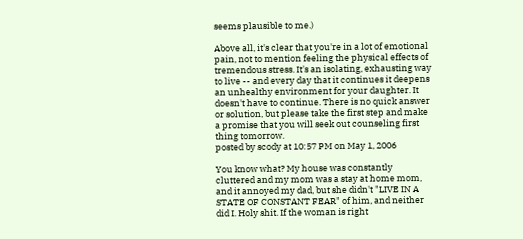seems plausible to me.)

Above all, it's clear that you're in a lot of emotional pain, not to mention feeling the physical effects of tremendous stress. It's an isolating, exhausting way to live -- and every day that it continues it deepens an unhealthy environment for your daughter. It doesn't have to continue. There is no quick answer or solution, but please take the first step and make a promise that you will seek out counseling first thing tomorrow.
posted by scody at 10:57 PM on May 1, 2006

You know what? My house was constantly cluttered and my mom was a stay at home mom, and it annoyed my dad, but she didn't "LIVE IN A STATE OF CONSTANT FEAR" of him, and neither did I. Holy shit. If the woman is right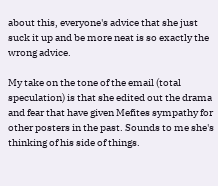about this, everyone's advice that she just suck it up and be more neat is so exactly the wrong advice.

My take on the tone of the email (total speculation) is that she edited out the drama and fear that have given Mefites sympathy for other posters in the past. Sounds to me she's thinking of his side of things.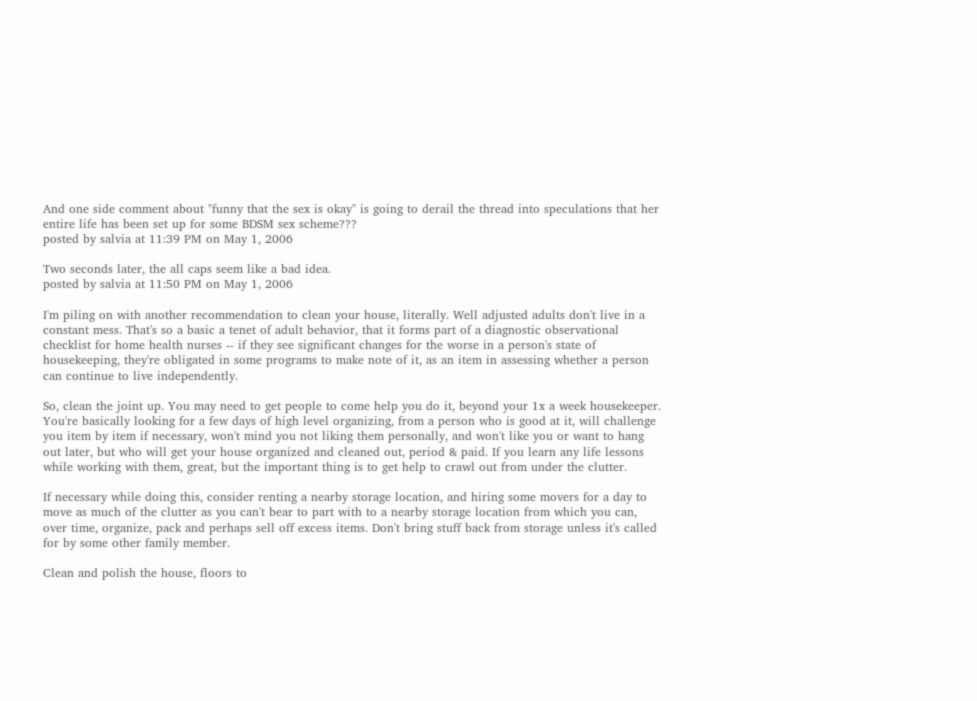And one side comment about "funny that the sex is okay" is going to derail the thread into speculations that her entire life has been set up for some BDSM sex scheme???
posted by salvia at 11:39 PM on May 1, 2006

Two seconds later, the all caps seem like a bad idea.
posted by salvia at 11:50 PM on May 1, 2006

I'm piling on with another recommendation to clean your house, literally. Well adjusted adults don't live in a constant mess. That's so a basic a tenet of adult behavior, that it forms part of a diagnostic observational checklist for home health nurses -- if they see significant changes for the worse in a person's state of housekeeping, they're obligated in some programs to make note of it, as an item in assessing whether a person can continue to live independently.

So, clean the joint up. You may need to get people to come help you do it, beyond your 1x a week housekeeper. You're basically looking for a few days of high level organizing, from a person who is good at it, will challenge you item by item if necessary, won't mind you not liking them personally, and won't like you or want to hang out later, but who will get your house organized and cleaned out, period & paid. If you learn any life lessons while working with them, great, but the important thing is to get help to crawl out from under the clutter.

If necessary while doing this, consider renting a nearby storage location, and hiring some movers for a day to move as much of the clutter as you can't bear to part with to a nearby storage location from which you can, over time, organize, pack and perhaps sell off excess items. Don't bring stuff back from storage unless it's called for by some other family member.

Clean and polish the house, floors to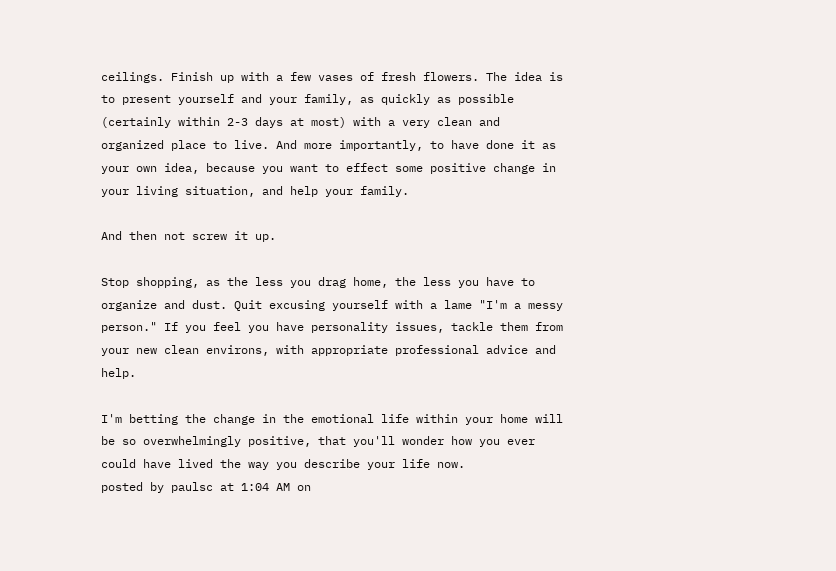ceilings. Finish up with a few vases of fresh flowers. The idea is to present yourself and your family, as quickly as possible (certainly within 2-3 days at most) with a very clean and organized place to live. And more importantly, to have done it as your own idea, because you want to effect some positive change in your living situation, and help your family.

And then not screw it up.

Stop shopping, as the less you drag home, the less you have to organize and dust. Quit excusing yourself with a lame "I'm a messy person." If you feel you have personality issues, tackle them from your new clean environs, with appropriate professional advice and help.

I'm betting the change in the emotional life within your home will be so overwhelmingly positive, that you'll wonder how you ever could have lived the way you describe your life now.
posted by paulsc at 1:04 AM on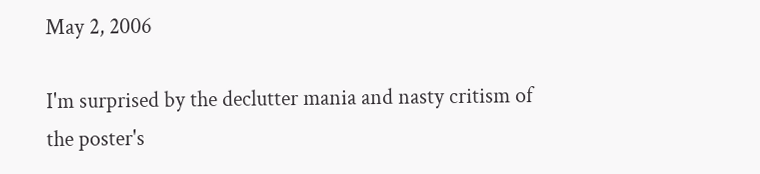May 2, 2006

I'm surprised by the declutter mania and nasty critism of the poster's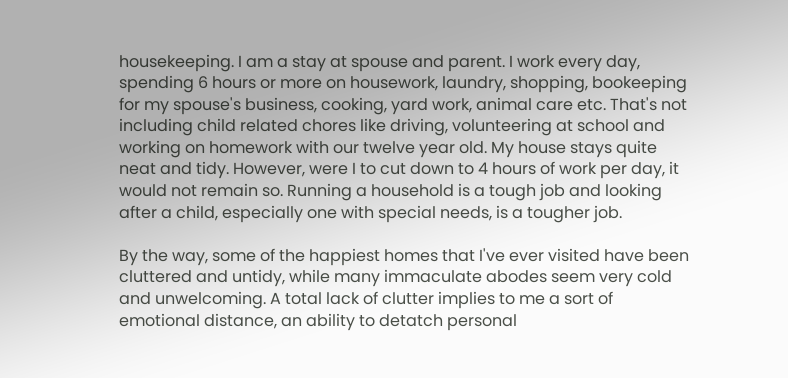housekeeping. I am a stay at spouse and parent. I work every day, spending 6 hours or more on housework, laundry, shopping, bookeeping for my spouse's business, cooking, yard work, animal care etc. That's not including child related chores like driving, volunteering at school and working on homework with our twelve year old. My house stays quite neat and tidy. However, were I to cut down to 4 hours of work per day, it would not remain so. Running a household is a tough job and looking after a child, especially one with special needs, is a tougher job.

By the way, some of the happiest homes that I've ever visited have been cluttered and untidy, while many immaculate abodes seem very cold and unwelcoming. A total lack of clutter implies to me a sort of emotional distance, an ability to detatch personal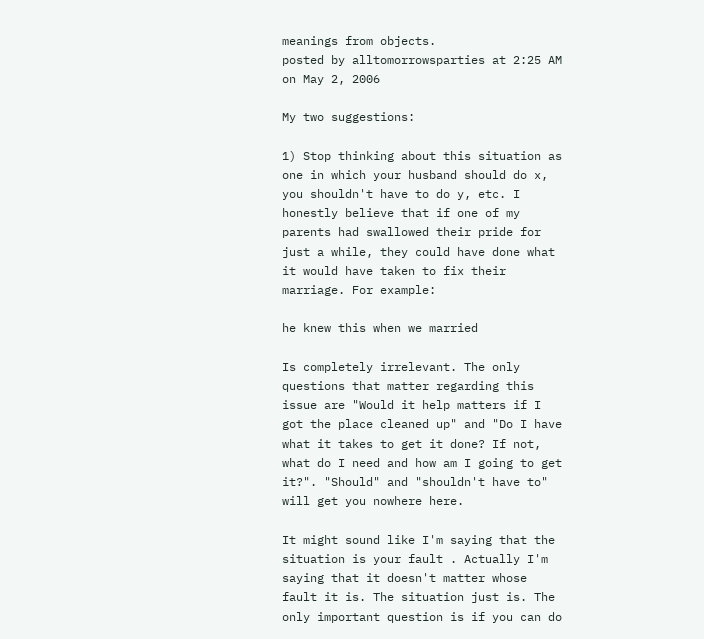meanings from objects.
posted by alltomorrowsparties at 2:25 AM on May 2, 2006

My two suggestions:

1) Stop thinking about this situation as one in which your husband should do x, you shouldn't have to do y, etc. I honestly believe that if one of my parents had swallowed their pride for just a while, they could have done what it would have taken to fix their marriage. For example:

he knew this when we married

Is completely irrelevant. The only questions that matter regarding this issue are "Would it help matters if I got the place cleaned up" and "Do I have what it takes to get it done? If not, what do I need and how am I going to get it?". "Should" and "shouldn't have to" will get you nowhere here.

It might sound like I'm saying that the situation is your fault . Actually I'm saying that it doesn't matter whose fault it is. The situation just is. The only important question is if you can do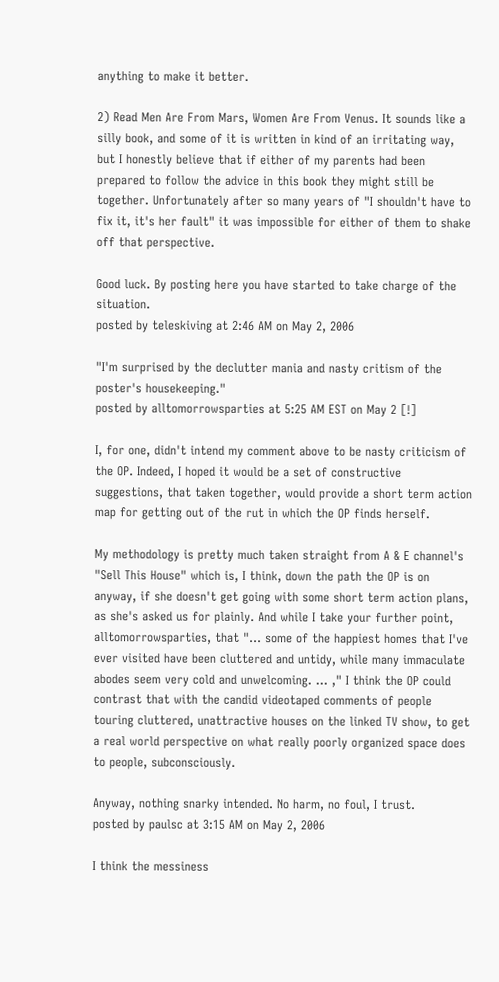anything to make it better.

2) Read Men Are From Mars, Women Are From Venus. It sounds like a silly book, and some of it is written in kind of an irritating way, but I honestly believe that if either of my parents had been prepared to follow the advice in this book they might still be together. Unfortunately after so many years of "I shouldn't have to fix it, it's her fault" it was impossible for either of them to shake off that perspective.

Good luck. By posting here you have started to take charge of the situation.
posted by teleskiving at 2:46 AM on May 2, 2006

"I'm surprised by the declutter mania and nasty critism of the poster's housekeeping."
posted by alltomorrowsparties at 5:25 AM EST on May 2 [!]

I, for one, didn't intend my comment above to be nasty criticism of the OP. Indeed, I hoped it would be a set of constructive suggestions, that taken together, would provide a short term action map for getting out of the rut in which the OP finds herself.

My methodology is pretty much taken straight from A & E channel's "Sell This House" which is, I think, down the path the OP is on anyway, if she doesn't get going with some short term action plans, as she's asked us for plainly. And while I take your further point, alltomorrowsparties, that "... some of the happiest homes that I've ever visited have been cluttered and untidy, while many immaculate abodes seem very cold and unwelcoming. ... ," I think the OP could contrast that with the candid videotaped comments of people touring cluttered, unattractive houses on the linked TV show, to get a real world perspective on what really poorly organized space does to people, subconsciously.

Anyway, nothing snarky intended. No harm, no foul, I trust.
posted by paulsc at 3:15 AM on May 2, 2006

I think the messiness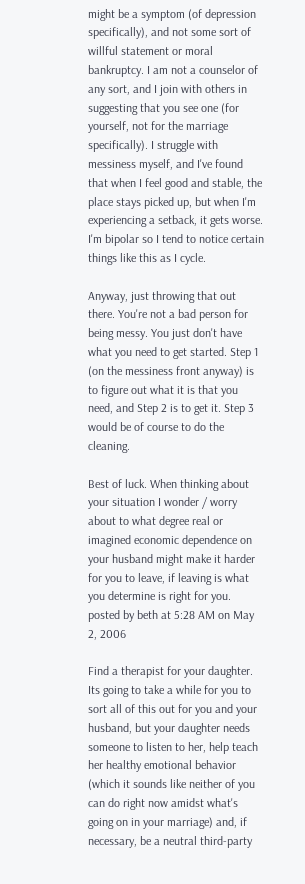might be a symptom (of depression specifically), and not some sort of willful statement or moral bankruptcy. I am not a counselor of any sort, and I join with others in suggesting that you see one (for yourself, not for the marriage specifically). I struggle with messiness myself, and I've found that when I feel good and stable, the place stays picked up, but when I'm experiencing a setback, it gets worse. I'm bipolar so I tend to notice certain things like this as I cycle.

Anyway, just throwing that out there. You're not a bad person for being messy. You just don't have what you need to get started. Step 1 (on the messiness front anyway) is to figure out what it is that you need, and Step 2 is to get it. Step 3 would be of course to do the cleaning.

Best of luck. When thinking about your situation I wonder / worry about to what degree real or imagined economic dependence on your husband might make it harder for you to leave, if leaving is what you determine is right for you.
posted by beth at 5:28 AM on May 2, 2006

Find a therapist for your daughter. Its going to take a while for you to sort all of this out for you and your husband, but your daughter needs someone to listen to her, help teach her healthy emotional behavior (which it sounds like neither of you can do right now amidst what's going on in your marriage) and, if necessary, be a neutral third-party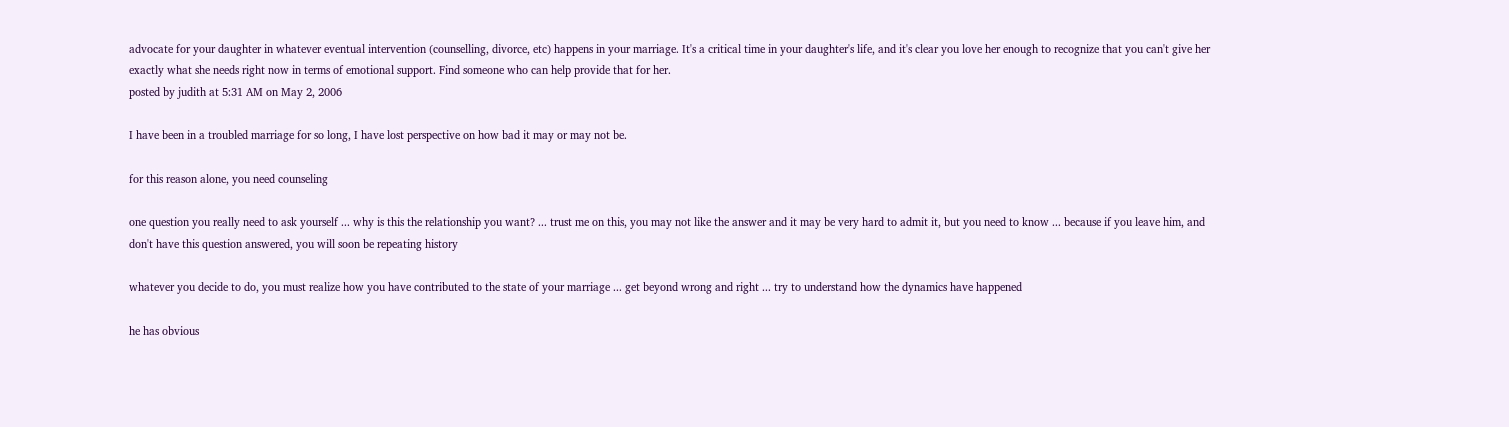advocate for your daughter in whatever eventual intervention (counselling, divorce, etc) happens in your marriage. It's a critical time in your daughter's life, and it's clear you love her enough to recognize that you can't give her exactly what she needs right now in terms of emotional support. Find someone who can help provide that for her.
posted by judith at 5:31 AM on May 2, 2006

I have been in a troubled marriage for so long, I have lost perspective on how bad it may or may not be.

for this reason alone, you need counseling

one question you really need to ask yourself ... why is this the relationship you want? ... trust me on this, you may not like the answer and it may be very hard to admit it, but you need to know ... because if you leave him, and don't have this question answered, you will soon be repeating history

whatever you decide to do, you must realize how you have contributed to the state of your marriage ... get beyond wrong and right ... try to understand how the dynamics have happened

he has obvious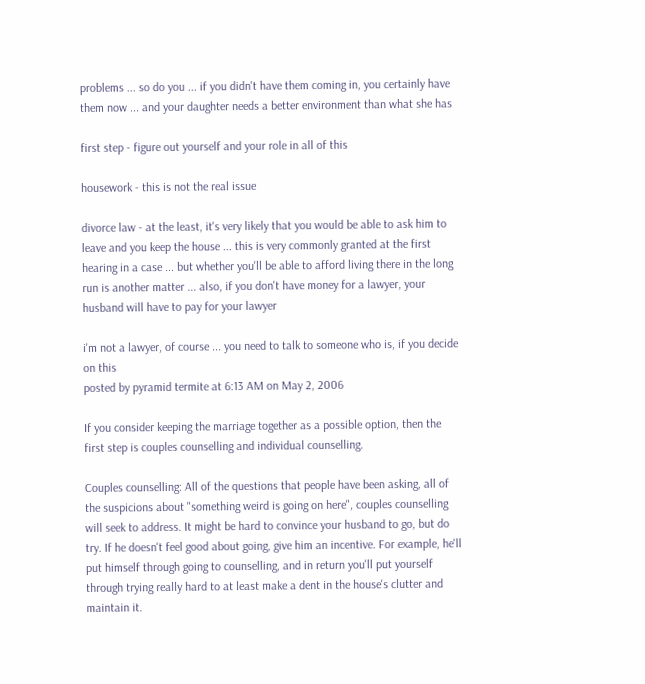problems ... so do you ... if you didn't have them coming in, you certainly have them now ... and your daughter needs a better environment than what she has

first step - figure out yourself and your role in all of this

housework - this is not the real issue

divorce law - at the least, it's very likely that you would be able to ask him to leave and you keep the house ... this is very commonly granted at the first hearing in a case ... but whether you'll be able to afford living there in the long run is another matter ... also, if you don't have money for a lawyer, your husband will have to pay for your lawyer

i'm not a lawyer, of course ... you need to talk to someone who is, if you decide on this
posted by pyramid termite at 6:13 AM on May 2, 2006

If you consider keeping the marriage together as a possible option, then the first step is couples counselling and individual counselling.

Couples counselling: All of the questions that people have been asking, all of the suspicions about "something weird is going on here", couples counselling will seek to address. It might be hard to convince your husband to go, but do try. If he doesn't feel good about going, give him an incentive. For example, he'll put himself through going to counselling, and in return you'll put yourself through trying really hard to at least make a dent in the house's clutter and maintain it.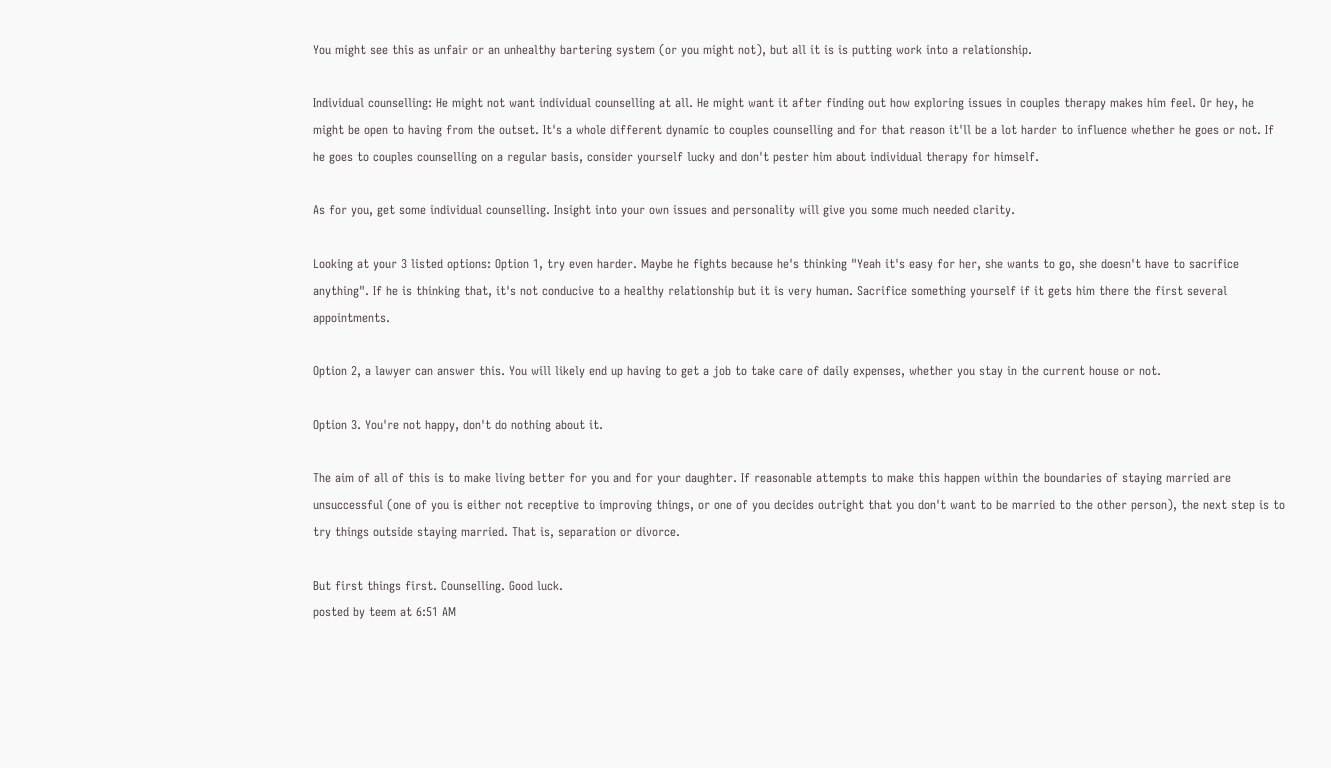You might see this as unfair or an unhealthy bartering system (or you might not), but all it is is putting work into a relationship.

Individual counselling: He might not want individual counselling at all. He might want it after finding out how exploring issues in couples therapy makes him feel. Or hey, he might be open to having from the outset. It's a whole different dynamic to couples counselling and for that reason it'll be a lot harder to influence whether he goes or not. If he goes to couples counselling on a regular basis, consider yourself lucky and don't pester him about individual therapy for himself.

As for you, get some individual counselling. Insight into your own issues and personality will give you some much needed clarity.

Looking at your 3 listed options: Option 1, try even harder. Maybe he fights because he's thinking "Yeah it's easy for her, she wants to go, she doesn't have to sacrifice anything". If he is thinking that, it's not conducive to a healthy relationship but it is very human. Sacrifice something yourself if it gets him there the first several appointments.

Option 2, a lawyer can answer this. You will likely end up having to get a job to take care of daily expenses, whether you stay in the current house or not.

Option 3. You're not happy, don't do nothing about it.

The aim of all of this is to make living better for you and for your daughter. If reasonable attempts to make this happen within the boundaries of staying married are unsuccessful (one of you is either not receptive to improving things, or one of you decides outright that you don't want to be married to the other person), the next step is to try things outside staying married. That is, separation or divorce.

But first things first. Counselling. Good luck.
posted by teem at 6:51 AM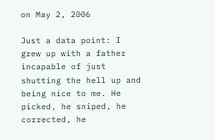on May 2, 2006

Just a data point: I grew up with a father incapable of just shutting the hell up and being nice to me. He picked, he sniped, he corrected, he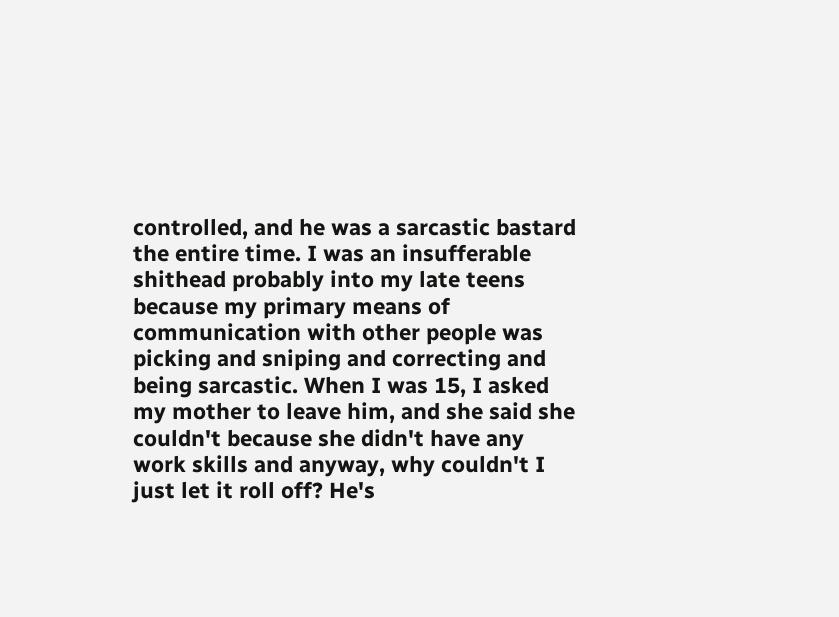controlled, and he was a sarcastic bastard the entire time. I was an insufferable shithead probably into my late teens because my primary means of communication with other people was picking and sniping and correcting and being sarcastic. When I was 15, I asked my mother to leave him, and she said she couldn't because she didn't have any work skills and anyway, why couldn't I just let it roll off? He's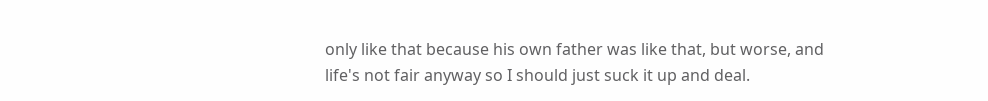only like that because his own father was like that, but worse, and life's not fair anyway so I should just suck it up and deal.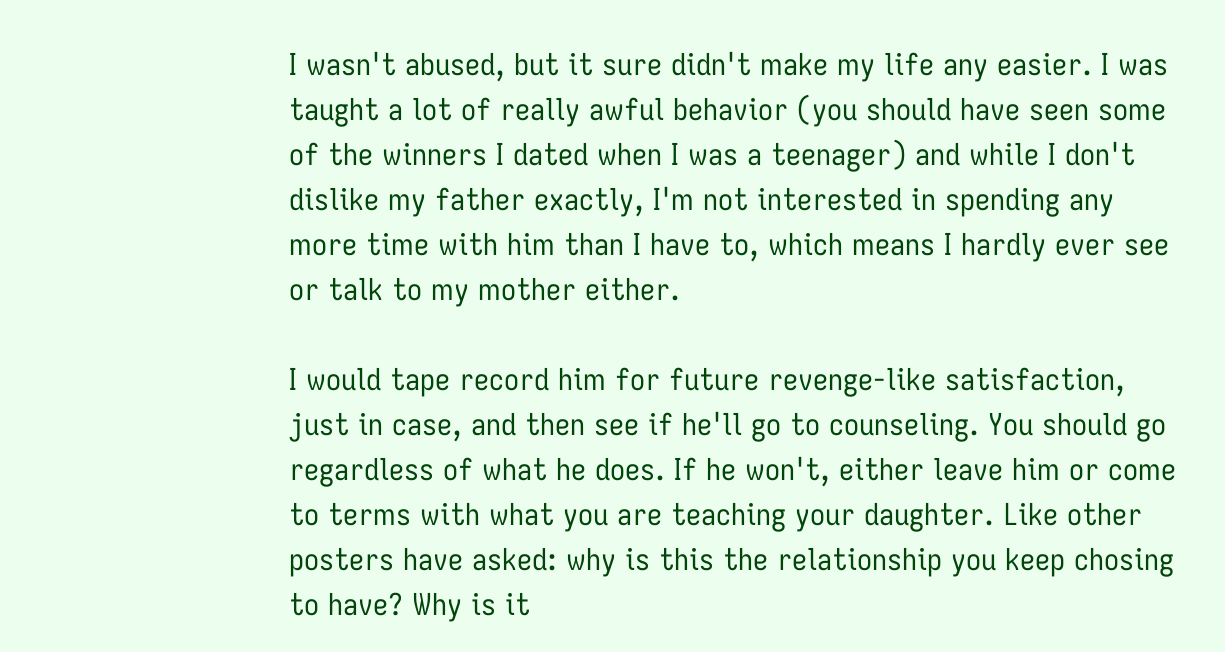I wasn't abused, but it sure didn't make my life any easier. I was taught a lot of really awful behavior (you should have seen some of the winners I dated when I was a teenager) and while I don't dislike my father exactly, I'm not interested in spending any more time with him than I have to, which means I hardly ever see or talk to my mother either.

I would tape record him for future revenge-like satisfaction, just in case, and then see if he'll go to counseling. You should go regardless of what he does. If he won't, either leave him or come to terms with what you are teaching your daughter. Like other posters have asked: why is this the relationship you keep chosing to have? Why is it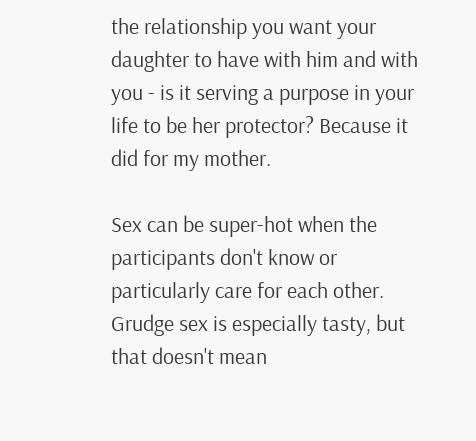the relationship you want your daughter to have with him and with you - is it serving a purpose in your life to be her protector? Because it did for my mother.

Sex can be super-hot when the participants don't know or particularly care for each other. Grudge sex is especially tasty, but that doesn't mean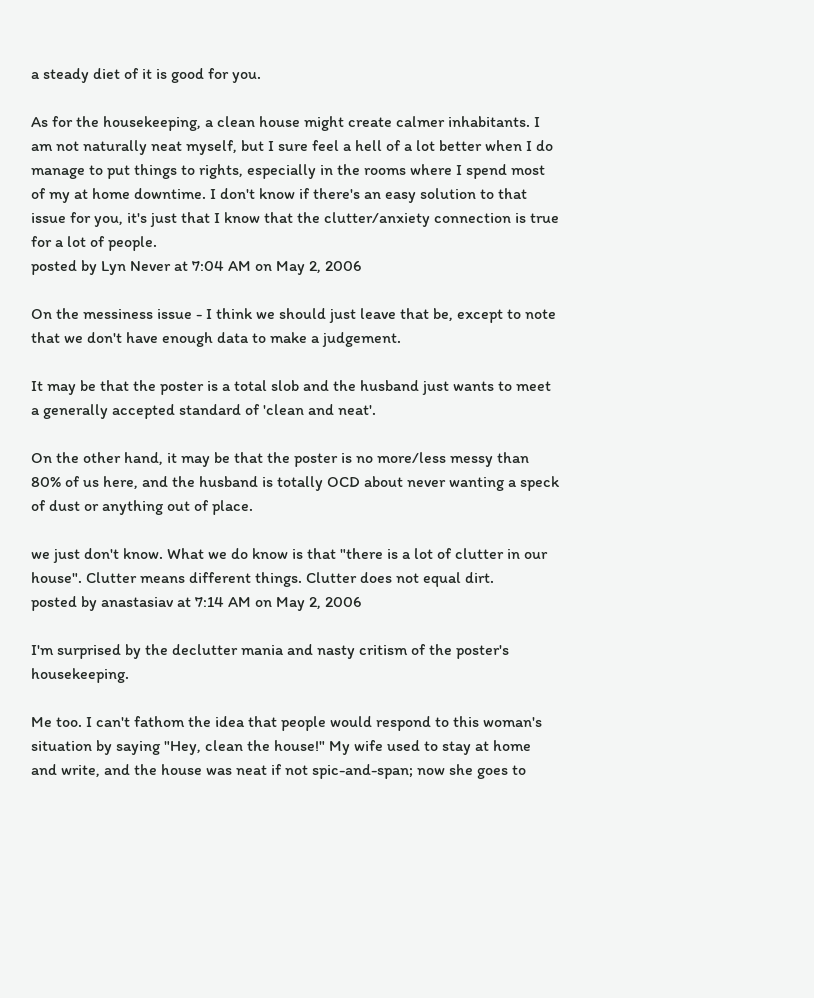a steady diet of it is good for you.

As for the housekeeping, a clean house might create calmer inhabitants. I am not naturally neat myself, but I sure feel a hell of a lot better when I do manage to put things to rights, especially in the rooms where I spend most of my at home downtime. I don't know if there's an easy solution to that issue for you, it's just that I know that the clutter/anxiety connection is true for a lot of people.
posted by Lyn Never at 7:04 AM on May 2, 2006

On the messiness issue - I think we should just leave that be, except to note that we don't have enough data to make a judgement.

It may be that the poster is a total slob and the husband just wants to meet a generally accepted standard of 'clean and neat'.

On the other hand, it may be that the poster is no more/less messy than 80% of us here, and the husband is totally OCD about never wanting a speck of dust or anything out of place.

we just don't know. What we do know is that "there is a lot of clutter in our house". Clutter means different things. Clutter does not equal dirt.
posted by anastasiav at 7:14 AM on May 2, 2006

I'm surprised by the declutter mania and nasty critism of the poster's housekeeping.

Me too. I can't fathom the idea that people would respond to this woman's situation by saying "Hey, clean the house!" My wife used to stay at home and write, and the house was neat if not spic-and-span; now she goes to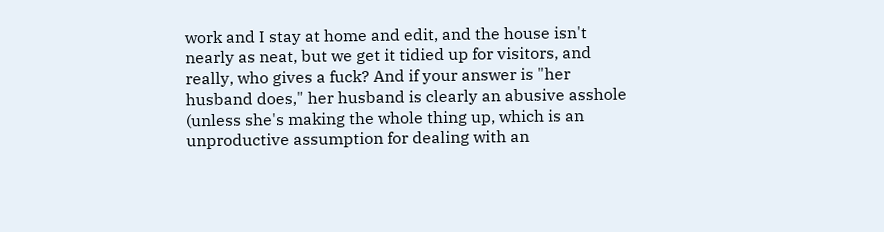work and I stay at home and edit, and the house isn't nearly as neat, but we get it tidied up for visitors, and really, who gives a fuck? And if your answer is "her husband does," her husband is clearly an abusive asshole (unless she's making the whole thing up, which is an unproductive assumption for dealing with an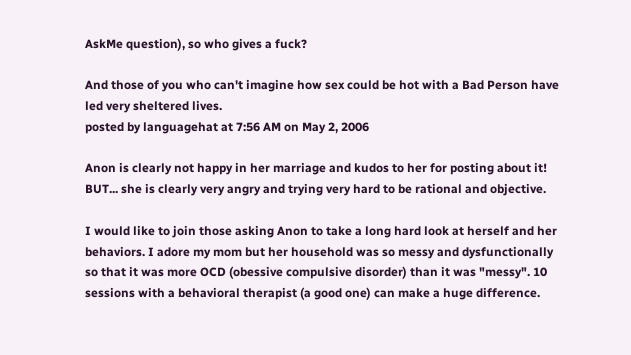AskMe question), so who gives a fuck?

And those of you who can't imagine how sex could be hot with a Bad Person have led very sheltered lives.
posted by languagehat at 7:56 AM on May 2, 2006

Anon is clearly not happy in her marriage and kudos to her for posting about it! BUT... she is clearly very angry and trying very hard to be rational and objective.

I would like to join those asking Anon to take a long hard look at herself and her behaviors. I adore my mom but her household was so messy and dysfunctionally so that it was more OCD (obessive compulsive disorder) than it was "messy". 10 sessions with a behavioral therapist (a good one) can make a huge difference.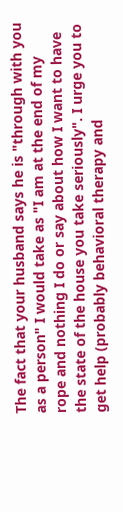The fact that your husband says he is "through with you as a person" I would take as "I am at the end of my rope and nothing I do or say about how I want to have the state of the house you take seriously". I urge you to get help (probably behavioral therapy and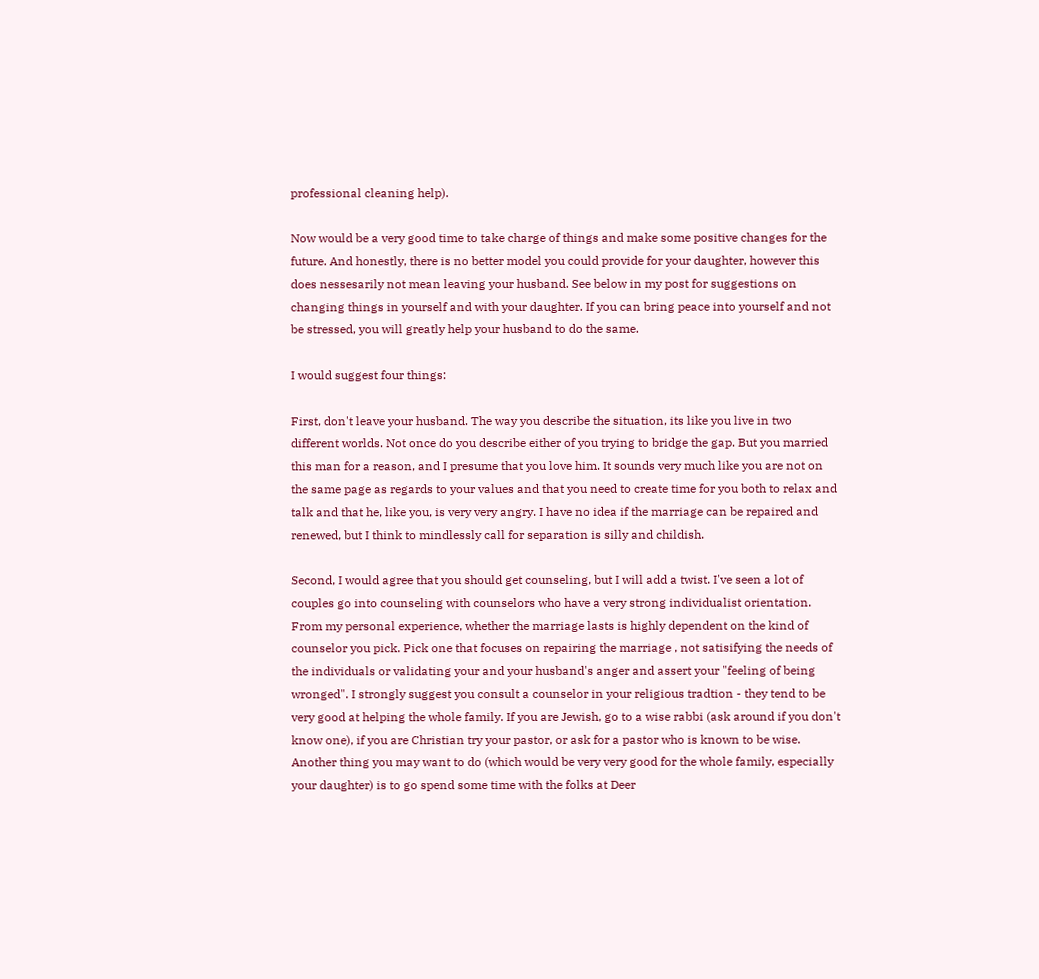professional cleaning help).

Now would be a very good time to take charge of things and make some positive changes for the future. And honestly, there is no better model you could provide for your daughter, however this does nessesarily not mean leaving your husband. See below in my post for suggestions on changing things in yourself and with your daughter. If you can bring peace into yourself and not be stressed, you will greatly help your husband to do the same.

I would suggest four things:

First, don't leave your husband. The way you describe the situation, its like you live in two different worlds. Not once do you describe either of you trying to bridge the gap. But you married this man for a reason, and I presume that you love him. It sounds very much like you are not on the same page as regards to your values and that you need to create time for you both to relax and talk and that he, like you, is very very angry. I have no idea if the marriage can be repaired and renewed, but I think to mindlessly call for separation is silly and childish.

Second, I would agree that you should get counseling, but I will add a twist. I've seen a lot of couples go into counseling with counselors who have a very strong individualist orientation. From my personal experience, whether the marriage lasts is highly dependent on the kind of counselor you pick. Pick one that focuses on repairing the marriage , not satisifying the needs of the individuals or validating your and your husband's anger and assert your "feeling of being wronged". I strongly suggest you consult a counselor in your religious tradtion - they tend to be very good at helping the whole family. If you are Jewish, go to a wise rabbi (ask around if you don't know one), if you are Christian try your pastor, or ask for a pastor who is known to be wise. Another thing you may want to do (which would be very very good for the whole family, especially your daughter) is to go spend some time with the folks at Deer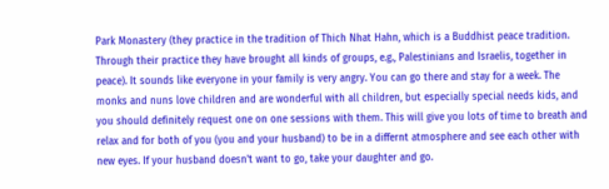Park Monastery (they practice in the tradition of Thich Nhat Hahn, which is a Buddhist peace tradition. Through their practice they have brought all kinds of groups, e.g., Palestinians and Israelis, together in peace). It sounds like everyone in your family is very angry. You can go there and stay for a week. The monks and nuns love children and are wonderful with all children, but especially special needs kids, and you should definitely request one on one sessions with them. This will give you lots of time to breath and relax and for both of you (you and your husband) to be in a differnt atmosphere and see each other with new eyes. If your husband doesn't want to go, take your daughter and go.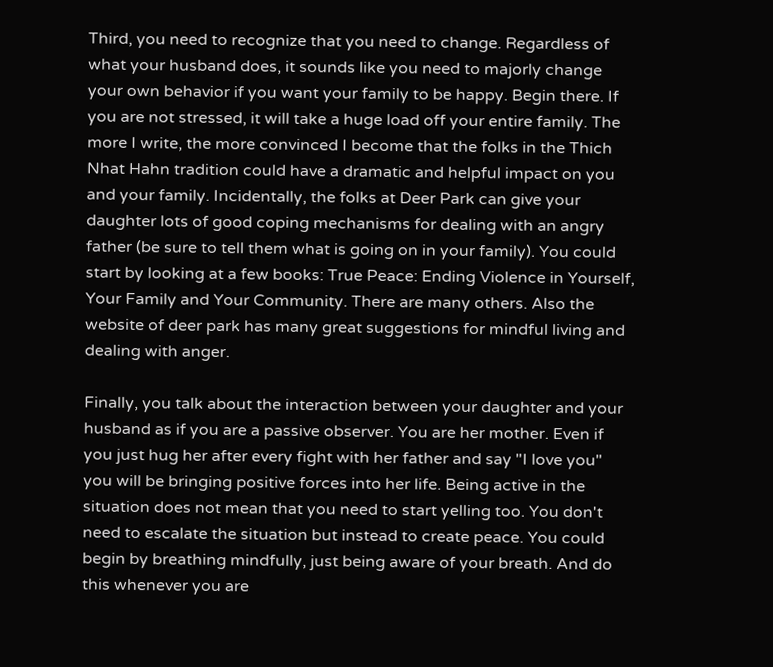Third, you need to recognize that you need to change. Regardless of what your husband does, it sounds like you need to majorly change your own behavior if you want your family to be happy. Begin there. If you are not stressed, it will take a huge load off your entire family. The more I write, the more convinced I become that the folks in the Thich Nhat Hahn tradition could have a dramatic and helpful impact on you and your family. Incidentally, the folks at Deer Park can give your daughter lots of good coping mechanisms for dealing with an angry father (be sure to tell them what is going on in your family). You could start by looking at a few books: True Peace: Ending Violence in Yourself, Your Family and Your Community. There are many others. Also the website of deer park has many great suggestions for mindful living and dealing with anger.

Finally, you talk about the interaction between your daughter and your husband as if you are a passive observer. You are her mother. Even if you just hug her after every fight with her father and say "I love you" you will be bringing positive forces into her life. Being active in the situation does not mean that you need to start yelling too. You don't need to escalate the situation but instead to create peace. You could begin by breathing mindfully, just being aware of your breath. And do this whenever you are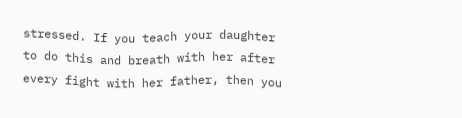stressed. If you teach your daughter to do this and breath with her after every fight with her father, then you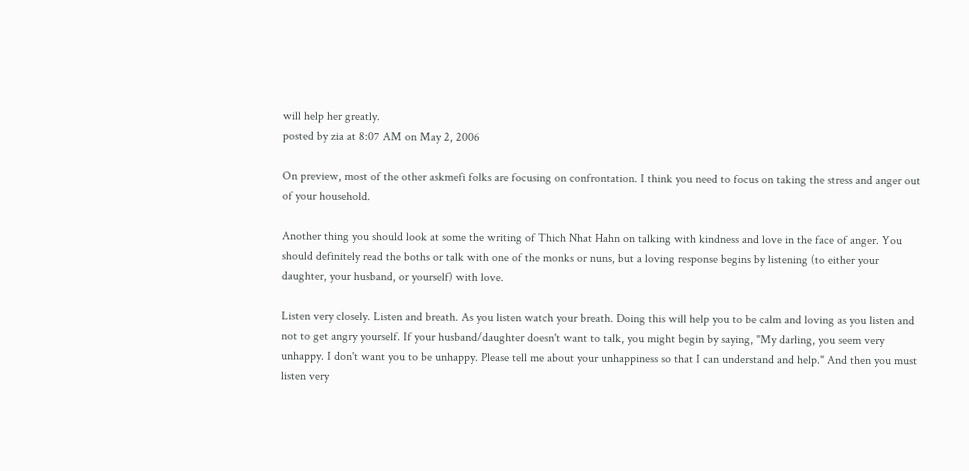will help her greatly.
posted by zia at 8:07 AM on May 2, 2006

On preview, most of the other askmefi folks are focusing on confrontation. I think you need to focus on taking the stress and anger out of your household.

Another thing you should look at some the writing of Thich Nhat Hahn on talking with kindness and love in the face of anger. You should definitely read the boths or talk with one of the monks or nuns, but a loving response begins by listening (to either your daughter, your husband, or yourself) with love.

Listen very closely. Listen and breath. As you listen watch your breath. Doing this will help you to be calm and loving as you listen and not to get angry yourself. If your husband/daughter doesn't want to talk, you might begin by saying, "My darling, you seem very unhappy. I don't want you to be unhappy. Please tell me about your unhappiness so that I can understand and help." And then you must listen very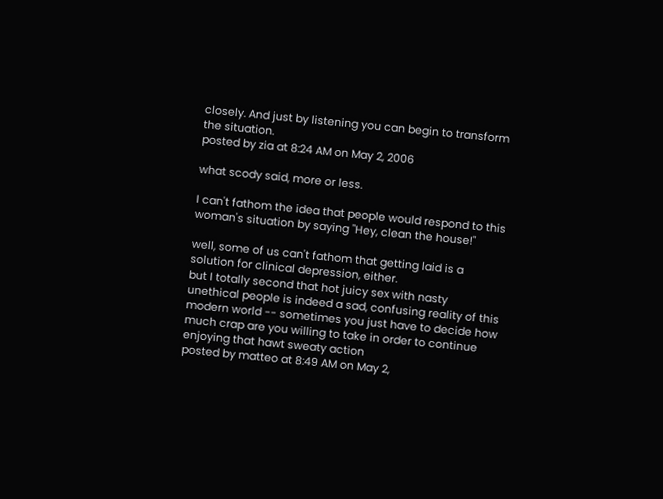closely. And just by listening you can begin to transform the situation.
posted by zia at 8:24 AM on May 2, 2006

what scody said, more or less.

I can't fathom the idea that people would respond to this woman's situation by saying "Hey, clean the house!"

well, some of us can't fathom that getting laid is a solution for clinical depression, either.
but I totally second that hot juicy sex with nasty unethical people is indeed a sad, confusing reality of this modern world -- sometimes you just have to decide how much crap are you willing to take in order to continue enjoying that hawt sweaty action
posted by matteo at 8:49 AM on May 2,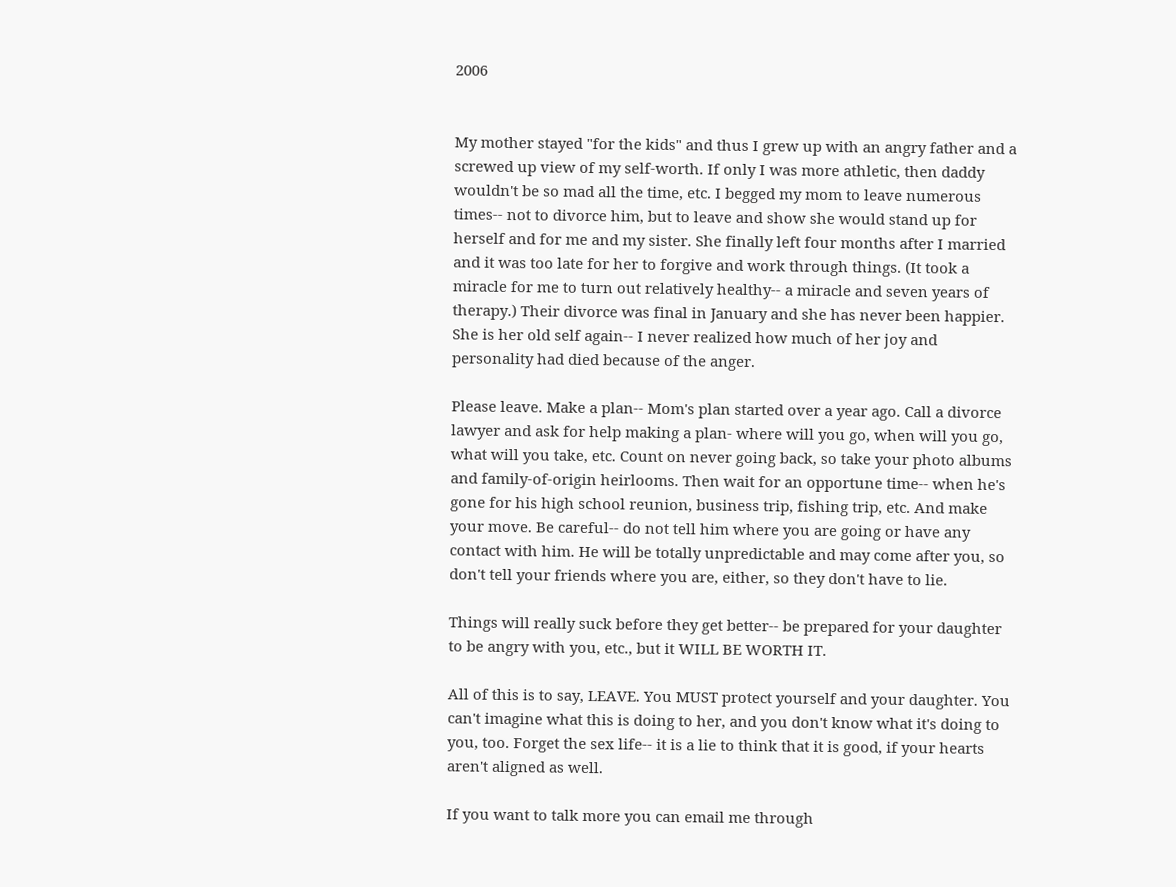2006


My mother stayed "for the kids" and thus I grew up with an angry father and a screwed up view of my self-worth. If only I was more athletic, then daddy wouldn't be so mad all the time, etc. I begged my mom to leave numerous times-- not to divorce him, but to leave and show she would stand up for herself and for me and my sister. She finally left four months after I married and it was too late for her to forgive and work through things. (It took a miracle for me to turn out relatively healthy-- a miracle and seven years of therapy.) Their divorce was final in January and she has never been happier. She is her old self again-- I never realized how much of her joy and personality had died because of the anger.

Please leave. Make a plan-- Mom's plan started over a year ago. Call a divorce lawyer and ask for help making a plan- where will you go, when will you go, what will you take, etc. Count on never going back, so take your photo albums and family-of-origin heirlooms. Then wait for an opportune time-- when he's gone for his high school reunion, business trip, fishing trip, etc. And make your move. Be careful-- do not tell him where you are going or have any contact with him. He will be totally unpredictable and may come after you, so don't tell your friends where you are, either, so they don't have to lie.

Things will really suck before they get better-- be prepared for your daughter to be angry with you, etc., but it WILL BE WORTH IT.

All of this is to say, LEAVE. You MUST protect yourself and your daughter. You can't imagine what this is doing to her, and you don't know what it's doing to you, too. Forget the sex life-- it is a lie to think that it is good, if your hearts aren't aligned as well.

If you want to talk more you can email me through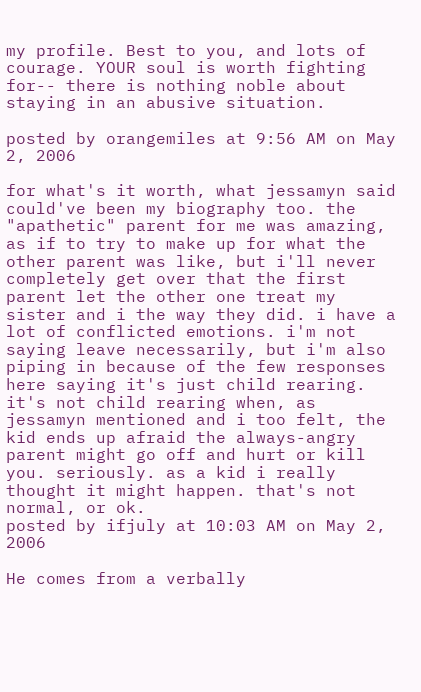my profile. Best to you, and lots of courage. YOUR soul is worth fighting for-- there is nothing noble about staying in an abusive situation.

posted by orangemiles at 9:56 AM on May 2, 2006

for what's it worth, what jessamyn said could've been my biography too. the "apathetic" parent for me was amazing, as if to try to make up for what the other parent was like, but i'll never completely get over that the first parent let the other one treat my sister and i the way they did. i have a lot of conflicted emotions. i'm not saying leave necessarily, but i'm also piping in because of the few responses here saying it's just child rearing. it's not child rearing when, as jessamyn mentioned and i too felt, the kid ends up afraid the always-angry parent might go off and hurt or kill you. seriously. as a kid i really thought it might happen. that's not normal, or ok.
posted by ifjuly at 10:03 AM on May 2, 2006

He comes from a verbally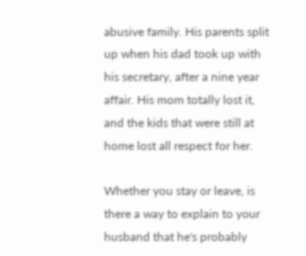abusive family. His parents split up when his dad took up with his secretary, after a nine year affair. His mom totally lost it, and the kids that were still at home lost all respect for her.

Whether you stay or leave, is there a way to explain to your husband that he's probably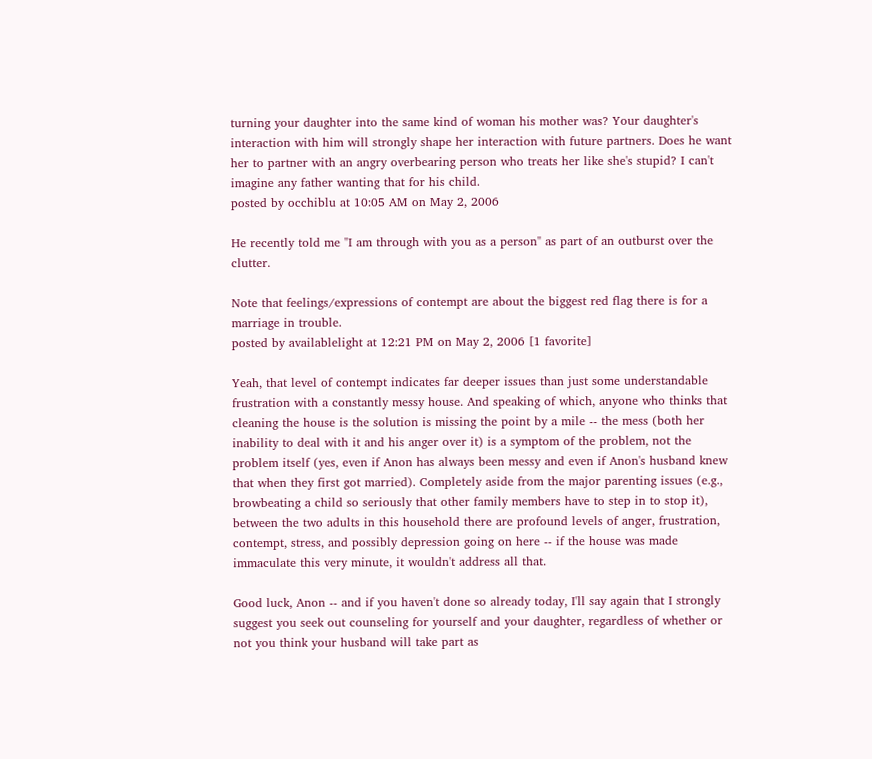turning your daughter into the same kind of woman his mother was? Your daughter's interaction with him will strongly shape her interaction with future partners. Does he want her to partner with an angry overbearing person who treats her like she's stupid? I can't imagine any father wanting that for his child.
posted by occhiblu at 10:05 AM on May 2, 2006

He recently told me "I am through with you as a person" as part of an outburst over the clutter.

Note that feelings/expressions of contempt are about the biggest red flag there is for a marriage in trouble.
posted by availablelight at 12:21 PM on May 2, 2006 [1 favorite]

Yeah, that level of contempt indicates far deeper issues than just some understandable frustration with a constantly messy house. And speaking of which, anyone who thinks that cleaning the house is the solution is missing the point by a mile -- the mess (both her inability to deal with it and his anger over it) is a symptom of the problem, not the problem itself (yes, even if Anon has always been messy and even if Anon's husband knew that when they first got married). Completely aside from the major parenting issues (e.g., browbeating a child so seriously that other family members have to step in to stop it), between the two adults in this household there are profound levels of anger, frustration, contempt, stress, and possibly depression going on here -- if the house was made immaculate this very minute, it wouldn't address all that.

Good luck, Anon -- and if you haven't done so already today, I'll say again that I strongly suggest you seek out counseling for yourself and your daughter, regardless of whether or not you think your husband will take part as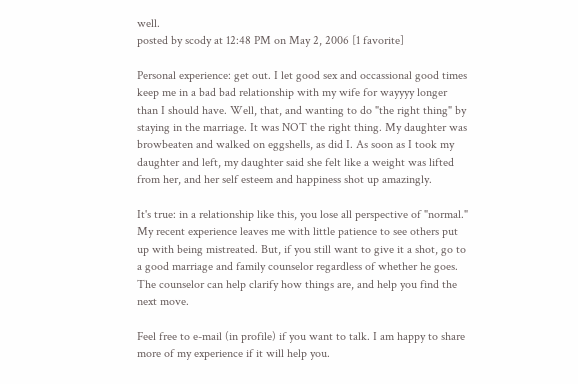well.
posted by scody at 12:48 PM on May 2, 2006 [1 favorite]

Personal experience: get out. I let good sex and occassional good times keep me in a bad bad relationship with my wife for wayyyy longer than I should have. Well, that, and wanting to do "the right thing" by staying in the marriage. It was NOT the right thing. My daughter was browbeaten and walked on eggshells, as did I. As soon as I took my daughter and left, my daughter said she felt like a weight was lifted from her, and her self esteem and happiness shot up amazingly.

It's true: in a relationship like this, you lose all perspective of "normal." My recent experience leaves me with little patience to see others put up with being mistreated. But, if you still want to give it a shot, go to a good marriage and family counselor regardless of whether he goes. The counselor can help clarify how things are, and help you find the next move.

Feel free to e-mail (in profile) if you want to talk. I am happy to share more of my experience if it will help you.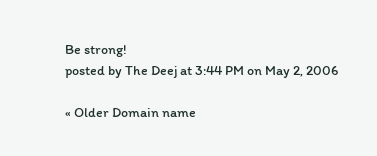Be strong!
posted by The Deej at 3:44 PM on May 2, 2006

« Older Domain name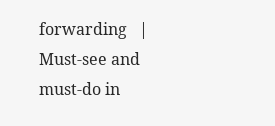forwarding   |   Must-see and must-do in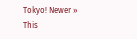Tokyo! Newer »
This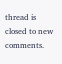thread is closed to new comments.